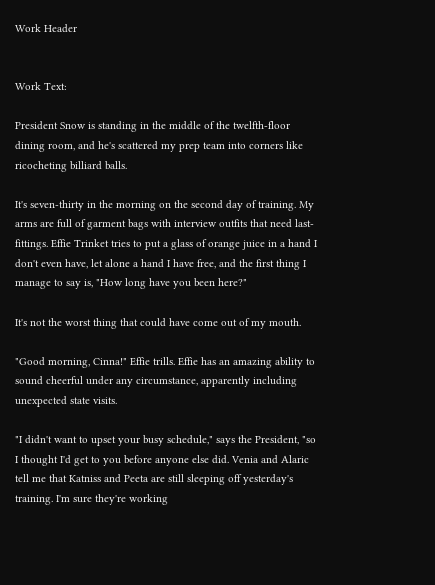Work Header


Work Text:

President Snow is standing in the middle of the twelfth-floor dining room, and he's scattered my prep team into corners like ricocheting billiard balls.

It's seven-thirty in the morning on the second day of training. My arms are full of garment bags with interview outfits that need last-fittings. Effie Trinket tries to put a glass of orange juice in a hand I don't even have, let alone a hand I have free, and the first thing I manage to say is, "How long have you been here?"

It's not the worst thing that could have come out of my mouth.

"Good morning, Cinna!" Effie trills. Effie has an amazing ability to sound cheerful under any circumstance, apparently including unexpected state visits.

"I didn't want to upset your busy schedule," says the President, "so I thought I'd get to you before anyone else did. Venia and Alaric tell me that Katniss and Peeta are still sleeping off yesterday's training. I'm sure they're working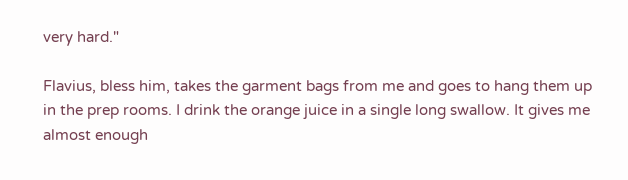very hard."

Flavius, bless him, takes the garment bags from me and goes to hang them up in the prep rooms. I drink the orange juice in a single long swallow. It gives me almost enough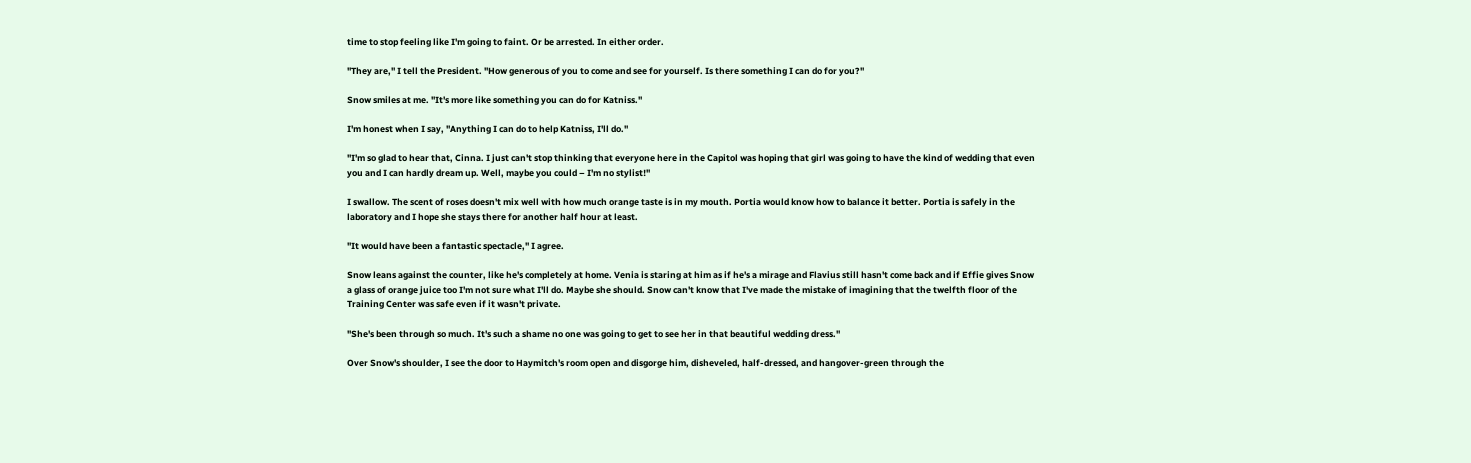time to stop feeling like I'm going to faint. Or be arrested. In either order.

"They are," I tell the President. "How generous of you to come and see for yourself. Is there something I can do for you?"

Snow smiles at me. "It's more like something you can do for Katniss."

I'm honest when I say, "Anything I can do to help Katniss, I'll do."

"I'm so glad to hear that, Cinna. I just can't stop thinking that everyone here in the Capitol was hoping that girl was going to have the kind of wedding that even you and I can hardly dream up. Well, maybe you could – I'm no stylist!"

I swallow. The scent of roses doesn't mix well with how much orange taste is in my mouth. Portia would know how to balance it better. Portia is safely in the laboratory and I hope she stays there for another half hour at least.

"It would have been a fantastic spectacle," I agree.

Snow leans against the counter, like he's completely at home. Venia is staring at him as if he's a mirage and Flavius still hasn't come back and if Effie gives Snow a glass of orange juice too I'm not sure what I'll do. Maybe she should. Snow can't know that I've made the mistake of imagining that the twelfth floor of the Training Center was safe even if it wasn't private.

"She's been through so much. It's such a shame no one was going to get to see her in that beautiful wedding dress."

Over Snow's shoulder, I see the door to Haymitch's room open and disgorge him, disheveled, half-dressed, and hangover-green through the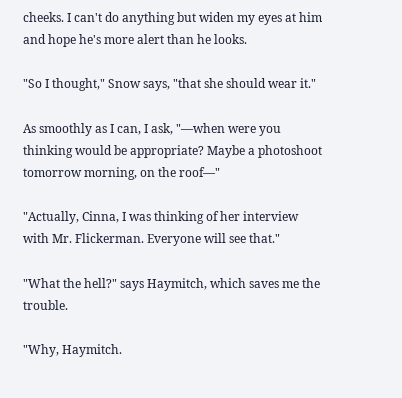cheeks. I can't do anything but widen my eyes at him and hope he's more alert than he looks.

"So I thought," Snow says, "that she should wear it."

As smoothly as I can, I ask, "—when were you thinking would be appropriate? Maybe a photoshoot tomorrow morning, on the roof—"

"Actually, Cinna, I was thinking of her interview with Mr. Flickerman. Everyone will see that."

"What the hell?" says Haymitch, which saves me the trouble.

"Why, Haymitch.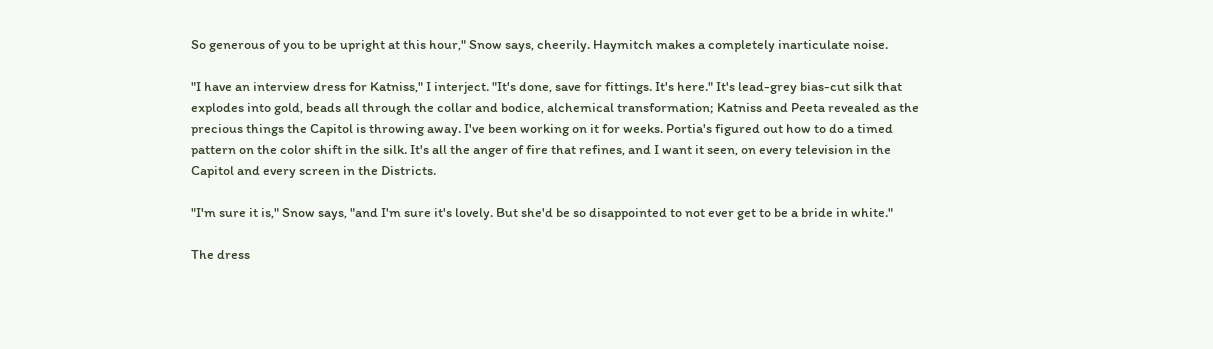So generous of you to be upright at this hour," Snow says, cheerily. Haymitch makes a completely inarticulate noise.

"I have an interview dress for Katniss," I interject. "It's done, save for fittings. It's here." It's lead-grey bias-cut silk that explodes into gold, beads all through the collar and bodice, alchemical transformation; Katniss and Peeta revealed as the precious things the Capitol is throwing away. I've been working on it for weeks. Portia's figured out how to do a timed pattern on the color shift in the silk. It's all the anger of fire that refines, and I want it seen, on every television in the Capitol and every screen in the Districts.

"I'm sure it is," Snow says, "and I'm sure it's lovely. But she'd be so disappointed to not ever get to be a bride in white."

The dress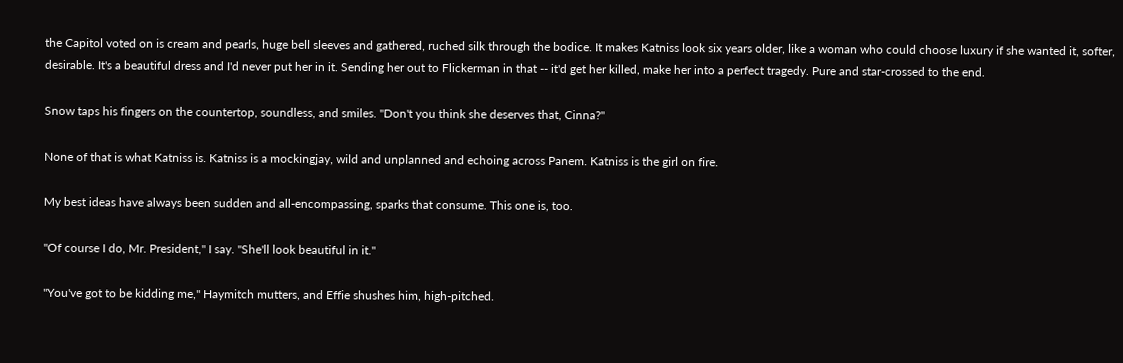the Capitol voted on is cream and pearls, huge bell sleeves and gathered, ruched silk through the bodice. It makes Katniss look six years older, like a woman who could choose luxury if she wanted it, softer, desirable. It's a beautiful dress and I'd never put her in it. Sending her out to Flickerman in that -- it'd get her killed, make her into a perfect tragedy. Pure and star-crossed to the end.

Snow taps his fingers on the countertop, soundless, and smiles. "Don't you think she deserves that, Cinna?"

None of that is what Katniss is. Katniss is a mockingjay, wild and unplanned and echoing across Panem. Katniss is the girl on fire.

My best ideas have always been sudden and all-encompassing, sparks that consume. This one is, too.

"Of course I do, Mr. President," I say. "She'll look beautiful in it."

"You've got to be kidding me," Haymitch mutters, and Effie shushes him, high-pitched.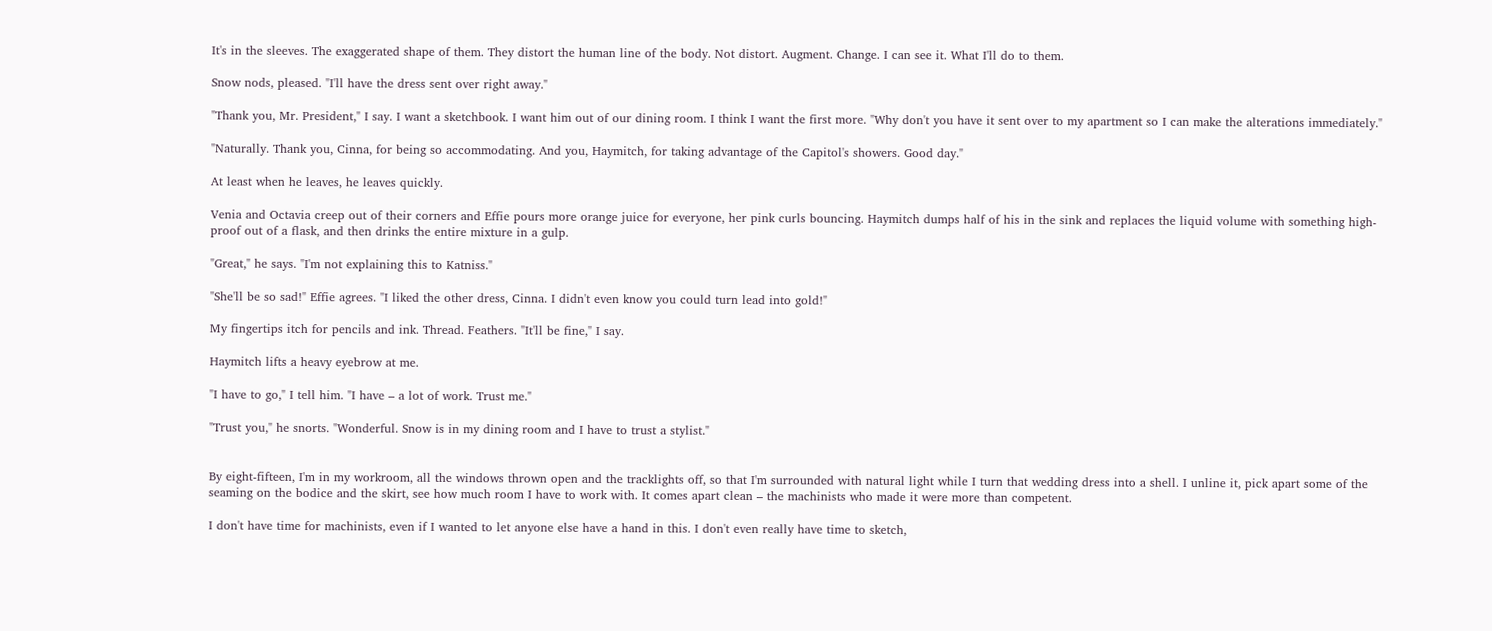It's in the sleeves. The exaggerated shape of them. They distort the human line of the body. Not distort. Augment. Change. I can see it. What I'll do to them.

Snow nods, pleased. "I'll have the dress sent over right away."

"Thank you, Mr. President," I say. I want a sketchbook. I want him out of our dining room. I think I want the first more. "Why don't you have it sent over to my apartment so I can make the alterations immediately."

"Naturally. Thank you, Cinna, for being so accommodating. And you, Haymitch, for taking advantage of the Capitol's showers. Good day."

At least when he leaves, he leaves quickly.

Venia and Octavia creep out of their corners and Effie pours more orange juice for everyone, her pink curls bouncing. Haymitch dumps half of his in the sink and replaces the liquid volume with something high-proof out of a flask, and then drinks the entire mixture in a gulp.

"Great," he says. "I'm not explaining this to Katniss."

"She'll be so sad!" Effie agrees. "I liked the other dress, Cinna. I didn't even know you could turn lead into gold!"

My fingertips itch for pencils and ink. Thread. Feathers. "It'll be fine," I say.

Haymitch lifts a heavy eyebrow at me.

"I have to go," I tell him. "I have – a lot of work. Trust me."

"Trust you," he snorts. "Wonderful. Snow is in my dining room and I have to trust a stylist."


By eight-fifteen, I'm in my workroom, all the windows thrown open and the tracklights off, so that I'm surrounded with natural light while I turn that wedding dress into a shell. I unline it, pick apart some of the seaming on the bodice and the skirt, see how much room I have to work with. It comes apart clean – the machinists who made it were more than competent.

I don't have time for machinists, even if I wanted to let anyone else have a hand in this. I don't even really have time to sketch,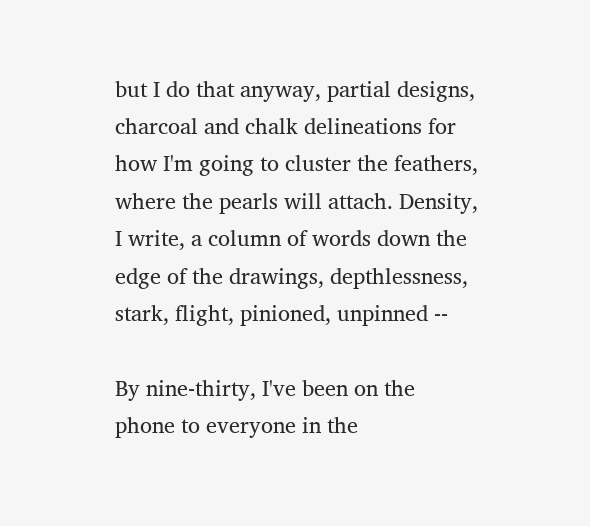but I do that anyway, partial designs, charcoal and chalk delineations for how I'm going to cluster the feathers, where the pearls will attach. Density, I write, a column of words down the edge of the drawings, depthlessness, stark, flight, pinioned, unpinned --

By nine-thirty, I've been on the phone to everyone in the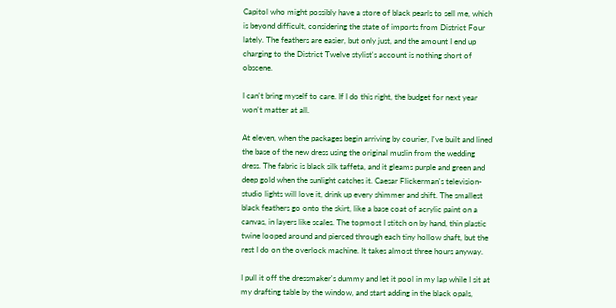Capitol who might possibly have a store of black pearls to sell me, which is beyond difficult, considering the state of imports from District Four lately. The feathers are easier, but only just, and the amount I end up charging to the District Twelve stylist's account is nothing short of obscene.

I can't bring myself to care. If I do this right, the budget for next year won't matter at all.

At eleven, when the packages begin arriving by courier, I've built and lined the base of the new dress using the original muslin from the wedding dress. The fabric is black silk taffeta, and it gleams purple and green and deep gold when the sunlight catches it. Caesar Flickerman's television-studio lights will love it, drink up every shimmer and shift. The smallest black feathers go onto the skirt, like a base coat of acrylic paint on a canvas, in layers like scales. The topmost I stitch on by hand, thin plastic twine looped around and pierced through each tiny hollow shaft, but the rest I do on the overlock machine. It takes almost three hours anyway.

I pull it off the dressmaker's dummy and let it pool in my lap while I sit at my drafting table by the window, and start adding in the black opals,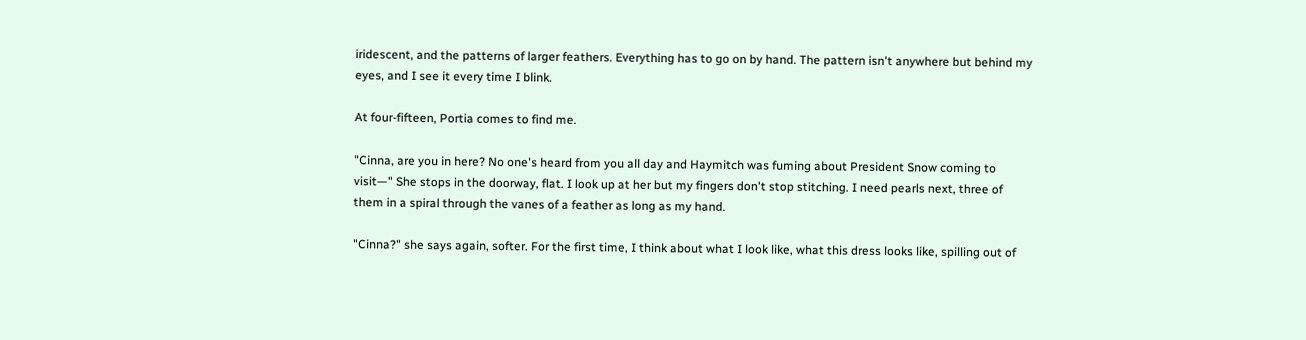iridescent, and the patterns of larger feathers. Everything has to go on by hand. The pattern isn't anywhere but behind my eyes, and I see it every time I blink.

At four-fifteen, Portia comes to find me.

"Cinna, are you in here? No one's heard from you all day and Haymitch was fuming about President Snow coming to visit—" She stops in the doorway, flat. I look up at her but my fingers don't stop stitching. I need pearls next, three of them in a spiral through the vanes of a feather as long as my hand.

"Cinna?" she says again, softer. For the first time, I think about what I look like, what this dress looks like, spilling out of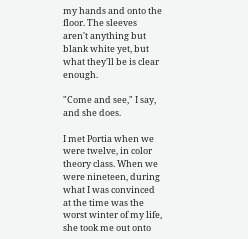my hands and onto the floor. The sleeves aren't anything but blank white yet, but what they'll be is clear enough.

"Come and see," I say, and she does.

I met Portia when we were twelve, in color theory class. When we were nineteen, during what I was convinced at the time was the worst winter of my life, she took me out onto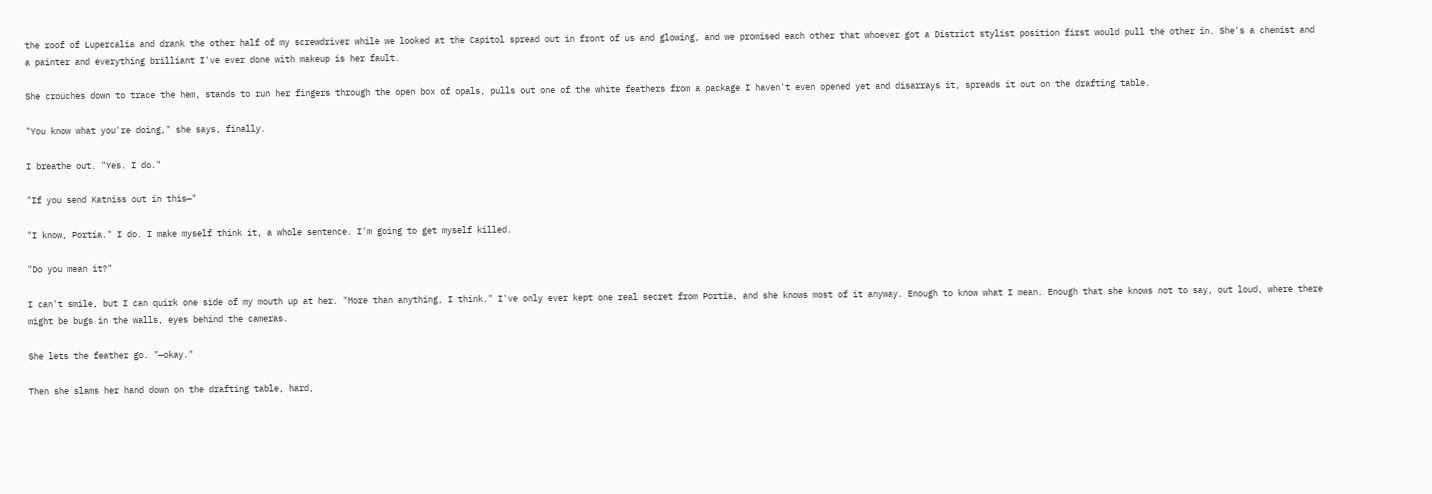the roof of Lupercalia and drank the other half of my screwdriver while we looked at the Capitol spread out in front of us and glowing, and we promised each other that whoever got a District stylist position first would pull the other in. She's a chemist and a painter and everything brilliant I've ever done with makeup is her fault.

She crouches down to trace the hem, stands to run her fingers through the open box of opals, pulls out one of the white feathers from a package I haven't even opened yet and disarrays it, spreads it out on the drafting table.

"You know what you're doing," she says, finally.

I breathe out. "Yes. I do."

"If you send Katniss out in this—"

"I know, Portia." I do. I make myself think it, a whole sentence. I'm going to get myself killed.

"Do you mean it?"

I can't smile, but I can quirk one side of my mouth up at her. "More than anything, I think." I've only ever kept one real secret from Portia, and she knows most of it anyway. Enough to know what I mean. Enough that she knows not to say, out loud, where there might be bugs in the walls, eyes behind the cameras.

She lets the feather go. "—okay."

Then she slams her hand down on the drafting table, hard,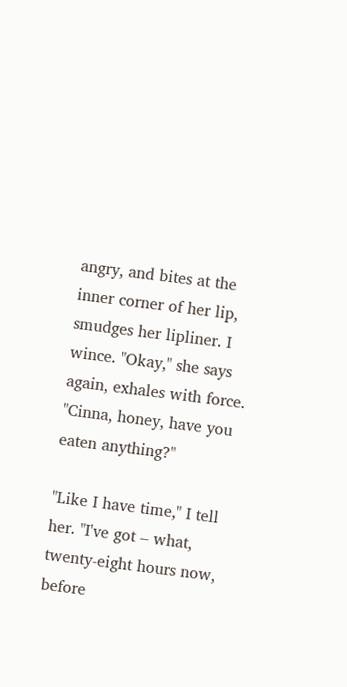angry, and bites at the inner corner of her lip, smudges her lipliner. I wince. "Okay," she says again, exhales with force. "Cinna, honey, have you eaten anything?"

"Like I have time," I tell her. "I've got – what, twenty-eight hours now, before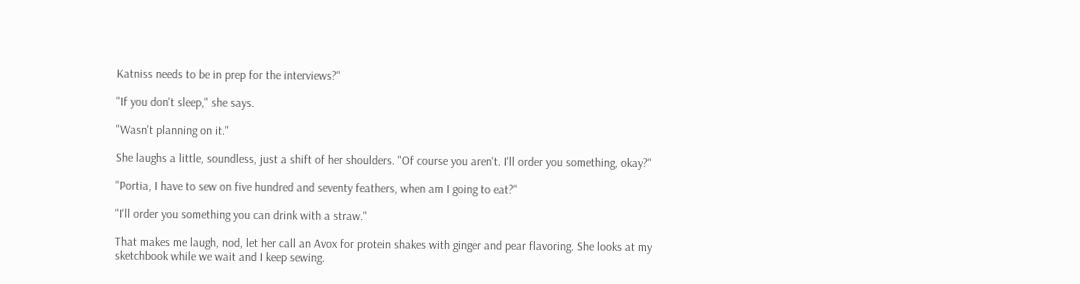Katniss needs to be in prep for the interviews?"

"If you don't sleep," she says.

"Wasn't planning on it."

She laughs a little, soundless, just a shift of her shoulders. "Of course you aren't. I'll order you something, okay?"

"Portia, I have to sew on five hundred and seventy feathers, when am I going to eat?"

"I'll order you something you can drink with a straw."

That makes me laugh, nod, let her call an Avox for protein shakes with ginger and pear flavoring. She looks at my sketchbook while we wait and I keep sewing.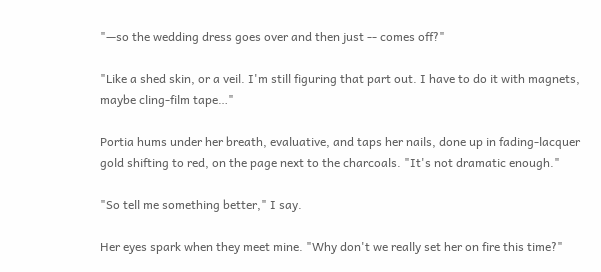"—so the wedding dress goes over and then just -- comes off?"

"Like a shed skin, or a veil. I'm still figuring that part out. I have to do it with magnets, maybe cling-film tape…"

Portia hums under her breath, evaluative, and taps her nails, done up in fading-lacquer gold shifting to red, on the page next to the charcoals. "It's not dramatic enough."

"So tell me something better," I say.

Her eyes spark when they meet mine. "Why don't we really set her on fire this time?"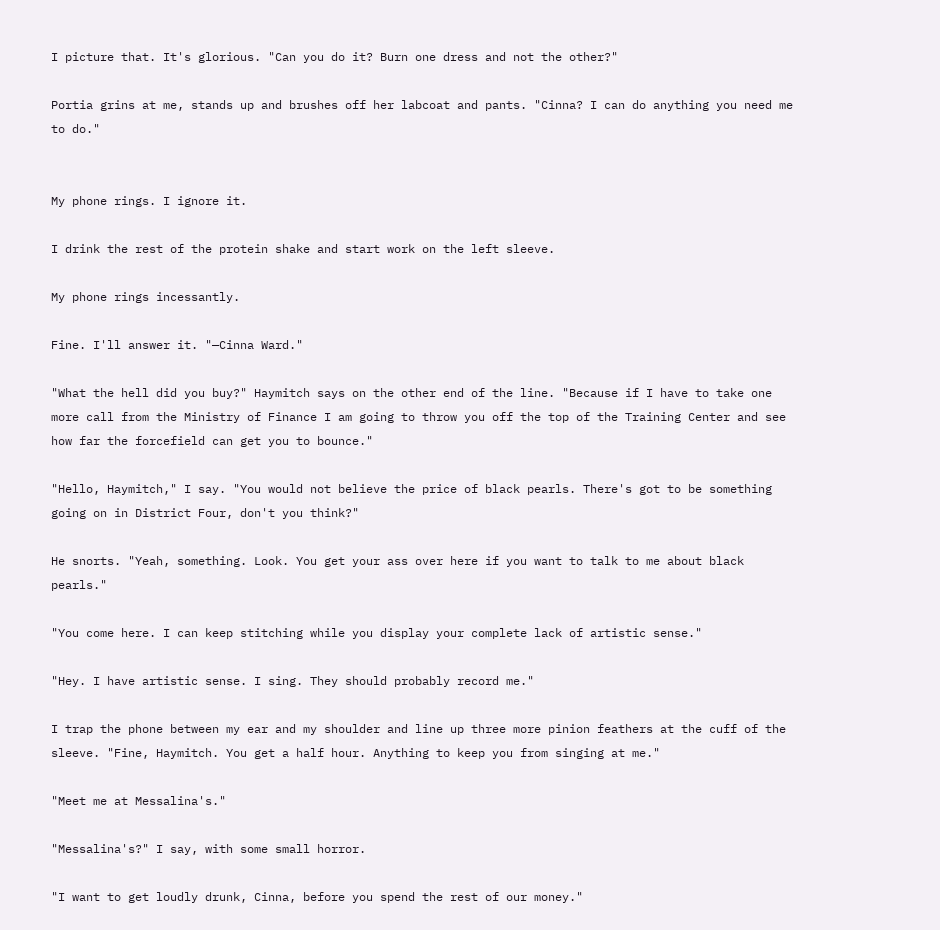I picture that. It's glorious. "Can you do it? Burn one dress and not the other?"

Portia grins at me, stands up and brushes off her labcoat and pants. "Cinna? I can do anything you need me to do."


My phone rings. I ignore it.

I drink the rest of the protein shake and start work on the left sleeve.

My phone rings incessantly.

Fine. I'll answer it. "—Cinna Ward."

"What the hell did you buy?" Haymitch says on the other end of the line. "Because if I have to take one more call from the Ministry of Finance I am going to throw you off the top of the Training Center and see how far the forcefield can get you to bounce."

"Hello, Haymitch," I say. "You would not believe the price of black pearls. There's got to be something going on in District Four, don't you think?"

He snorts. "Yeah, something. Look. You get your ass over here if you want to talk to me about black pearls."

"You come here. I can keep stitching while you display your complete lack of artistic sense."

"Hey. I have artistic sense. I sing. They should probably record me."

I trap the phone between my ear and my shoulder and line up three more pinion feathers at the cuff of the sleeve. "Fine, Haymitch. You get a half hour. Anything to keep you from singing at me."

"Meet me at Messalina's."

"Messalina's?" I say, with some small horror.

"I want to get loudly drunk, Cinna, before you spend the rest of our money."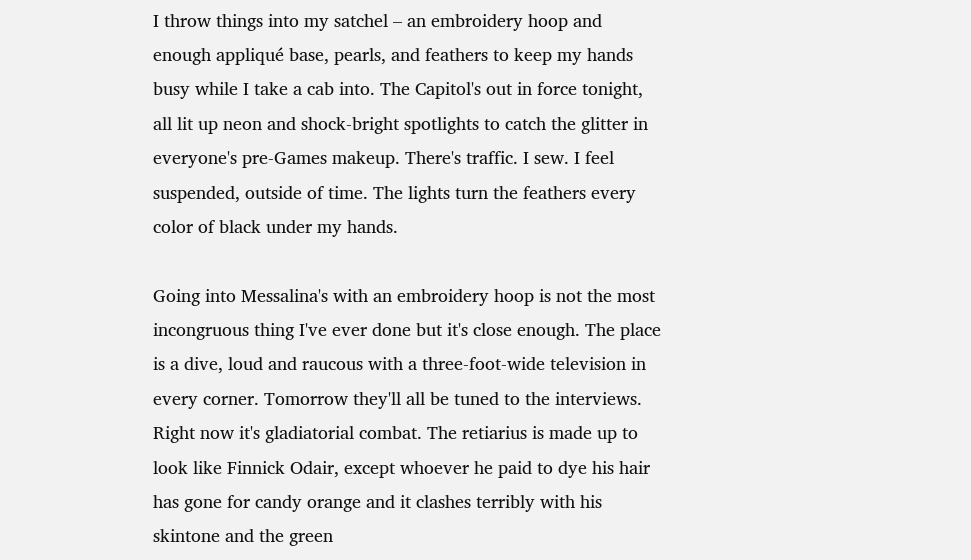I throw things into my satchel – an embroidery hoop and enough appliqué base, pearls, and feathers to keep my hands busy while I take a cab into. The Capitol's out in force tonight, all lit up neon and shock-bright spotlights to catch the glitter in everyone's pre-Games makeup. There's traffic. I sew. I feel suspended, outside of time. The lights turn the feathers every color of black under my hands.

Going into Messalina's with an embroidery hoop is not the most incongruous thing I've ever done but it's close enough. The place is a dive, loud and raucous with a three-foot-wide television in every corner. Tomorrow they'll all be tuned to the interviews. Right now it's gladiatorial combat. The retiarius is made up to look like Finnick Odair, except whoever he paid to dye his hair has gone for candy orange and it clashes terribly with his skintone and the green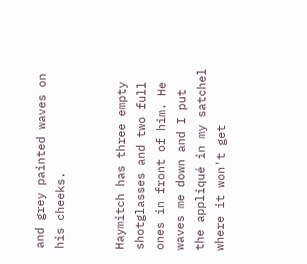and grey painted waves on his cheeks.


Haymitch has three empty shotglasses and two full ones in front of him. He waves me down and I put the appliqué in my satchel where it won't get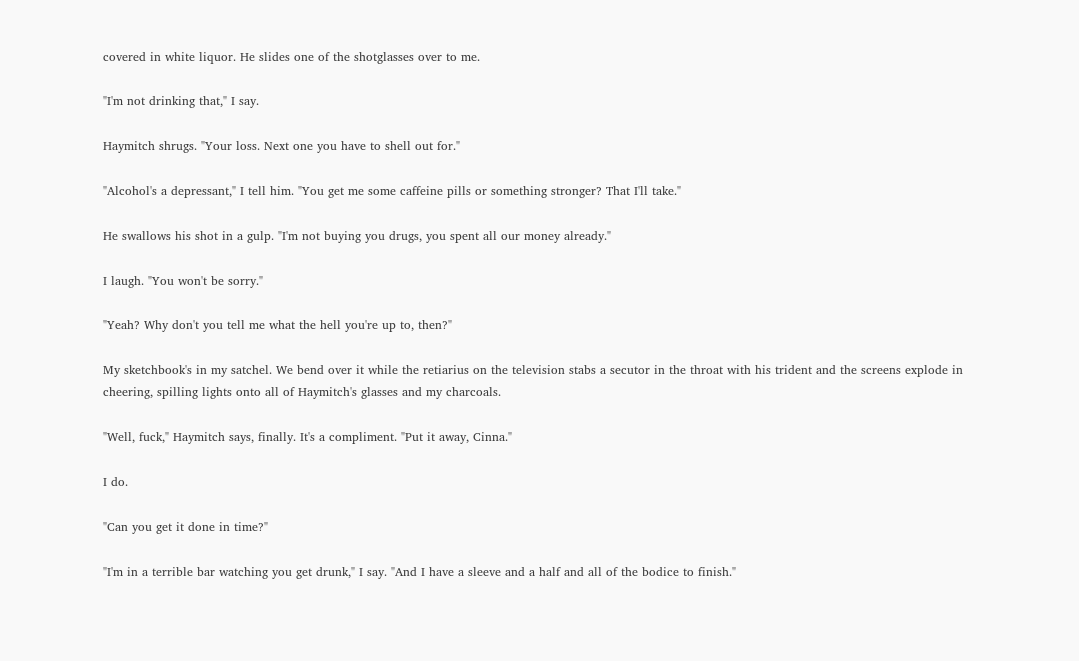covered in white liquor. He slides one of the shotglasses over to me.

"I'm not drinking that," I say.

Haymitch shrugs. "Your loss. Next one you have to shell out for."

"Alcohol's a depressant," I tell him. "You get me some caffeine pills or something stronger? That I'll take."

He swallows his shot in a gulp. "I'm not buying you drugs, you spent all our money already."

I laugh. "You won't be sorry."

"Yeah? Why don't you tell me what the hell you're up to, then?"

My sketchbook's in my satchel. We bend over it while the retiarius on the television stabs a secutor in the throat with his trident and the screens explode in cheering, spilling lights onto all of Haymitch's glasses and my charcoals.

"Well, fuck," Haymitch says, finally. It's a compliment. "Put it away, Cinna."

I do.

"Can you get it done in time?"

"I'm in a terrible bar watching you get drunk," I say. "And I have a sleeve and a half and all of the bodice to finish."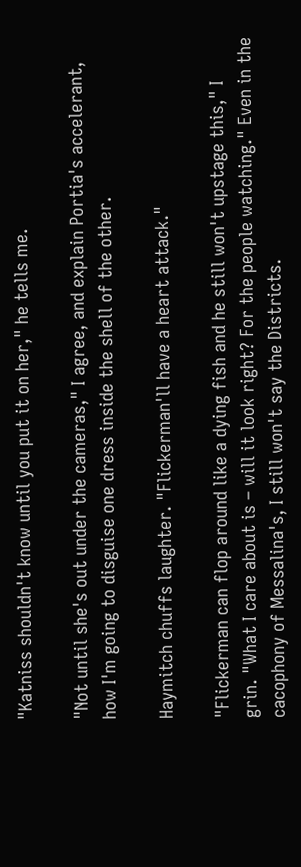"Katniss shouldn't know until you put it on her," he tells me.

"Not until she's out under the cameras," I agree, and explain Portia's accelerant, how I'm going to disguise one dress inside the shell of the other.

Haymitch chuffs laughter. "Flickerman'll have a heart attack."

"Flickerman can flop around like a dying fish and he still won't upstage this," I grin. "What I care about is – will it look right? For the people watching." Even in the cacophony of Messalina's, I still won't say the Districts.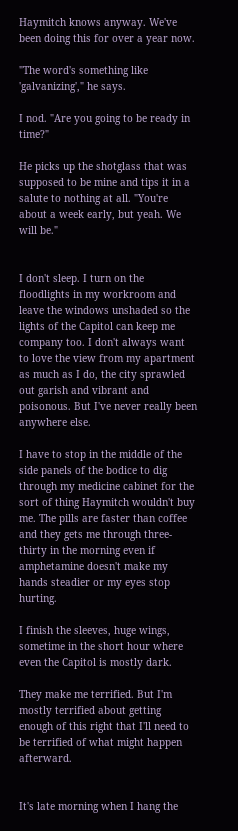Haymitch knows anyway. We've been doing this for over a year now.

"The word's something like 'galvanizing'," he says.

I nod. "Are you going to be ready in time?"

He picks up the shotglass that was supposed to be mine and tips it in a salute to nothing at all. "You're about a week early, but yeah. We will be."


I don't sleep. I turn on the floodlights in my workroom and leave the windows unshaded so the lights of the Capitol can keep me company too. I don't always want to love the view from my apartment as much as I do, the city sprawled out garish and vibrant and poisonous. But I've never really been anywhere else.

I have to stop in the middle of the side panels of the bodice to dig through my medicine cabinet for the sort of thing Haymitch wouldn't buy me. The pills are faster than coffee and they gets me through three-thirty in the morning even if amphetamine doesn't make my hands steadier or my eyes stop hurting.

I finish the sleeves, huge wings, sometime in the short hour where even the Capitol is mostly dark.

They make me terrified. But I'm mostly terrified about getting enough of this right that I'll need to be terrified of what might happen afterward.


It's late morning when I hang the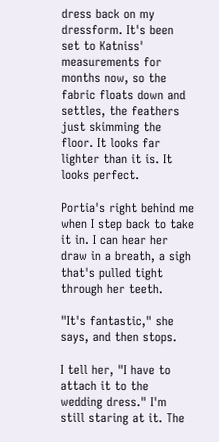dress back on my dressform. It's been set to Katniss' measurements for months now, so the fabric floats down and settles, the feathers just skimming the floor. It looks far lighter than it is. It looks perfect.

Portia's right behind me when I step back to take it in. I can hear her draw in a breath, a sigh that's pulled tight through her teeth.

"It's fantastic," she says, and then stops.

I tell her, "I have to attach it to the wedding dress." I'm still staring at it. The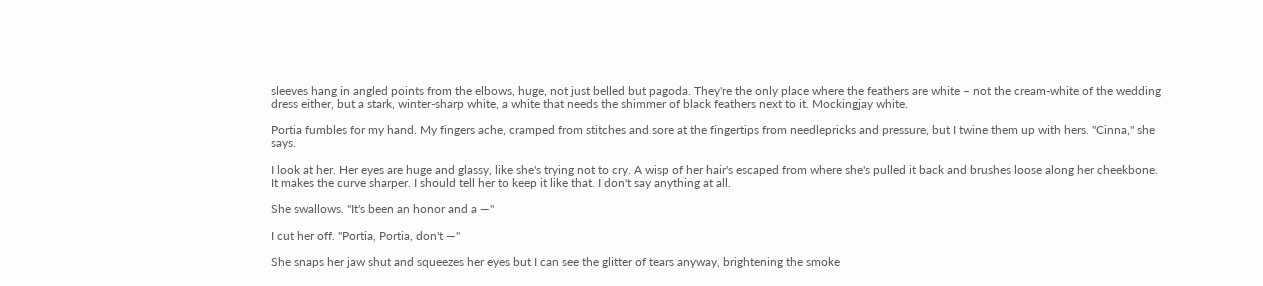sleeves hang in angled points from the elbows, huge, not just belled but pagoda. They're the only place where the feathers are white – not the cream-white of the wedding dress either, but a stark, winter-sharp white, a white that needs the shimmer of black feathers next to it. Mockingjay white.

Portia fumbles for my hand. My fingers ache, cramped from stitches and sore at the fingertips from needlepricks and pressure, but I twine them up with hers. "Cinna," she says.

I look at her. Her eyes are huge and glassy, like she's trying not to cry. A wisp of her hair's escaped from where she's pulled it back and brushes loose along her cheekbone. It makes the curve sharper. I should tell her to keep it like that. I don't say anything at all.

She swallows. "It's been an honor and a —"

I cut her off. "Portia, Portia, don't —"

She snaps her jaw shut and squeezes her eyes but I can see the glitter of tears anyway, brightening the smoke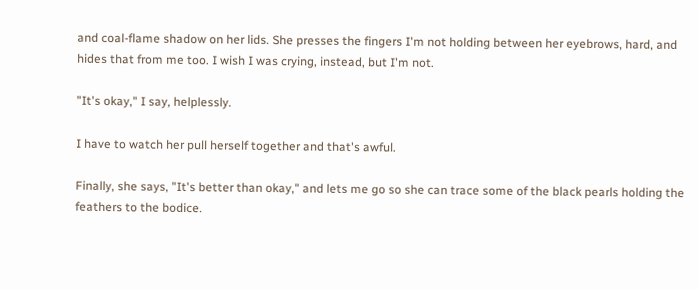and coal-flame shadow on her lids. She presses the fingers I'm not holding between her eyebrows, hard, and hides that from me too. I wish I was crying, instead, but I'm not.

"It's okay," I say, helplessly.

I have to watch her pull herself together and that's awful.

Finally, she says, "It's better than okay," and lets me go so she can trace some of the black pearls holding the feathers to the bodice.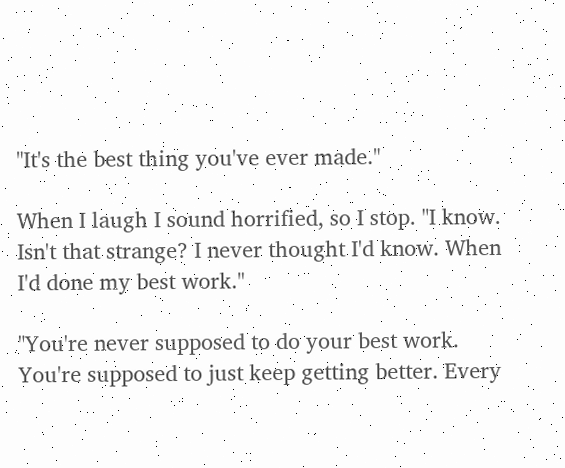"It's the best thing you've ever made."

When I laugh I sound horrified, so I stop. "I know. Isn't that strange? I never thought I'd know. When I'd done my best work."

"You're never supposed to do your best work. You're supposed to just keep getting better. Every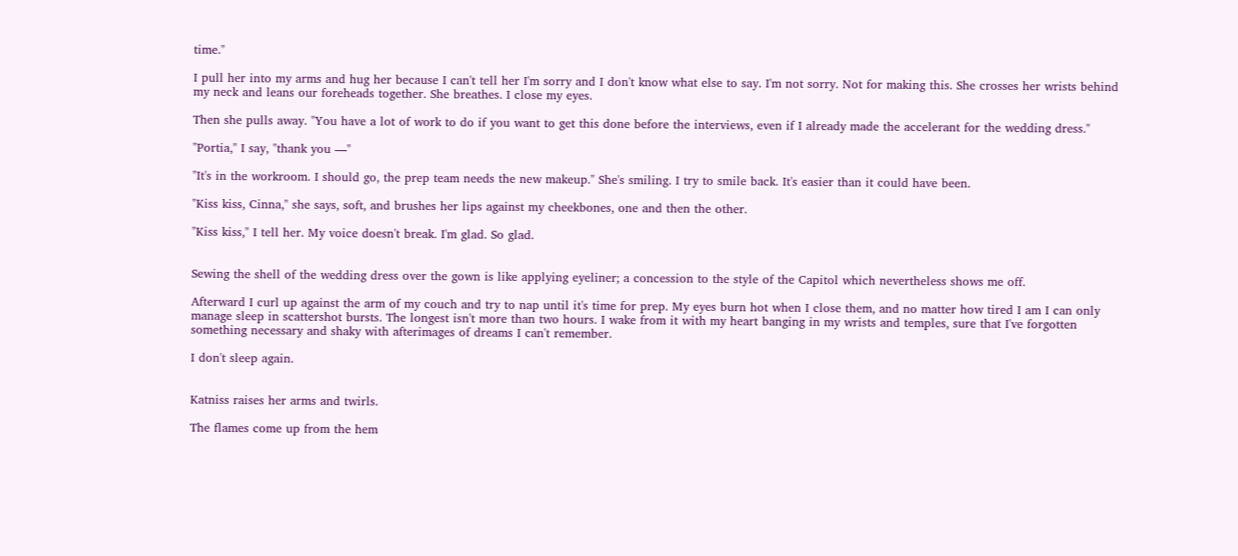time."

I pull her into my arms and hug her because I can't tell her I'm sorry and I don't know what else to say. I'm not sorry. Not for making this. She crosses her wrists behind my neck and leans our foreheads together. She breathes. I close my eyes.

Then she pulls away. "You have a lot of work to do if you want to get this done before the interviews, even if I already made the accelerant for the wedding dress."

"Portia," I say, "thank you —"

"It's in the workroom. I should go, the prep team needs the new makeup." She's smiling. I try to smile back. It's easier than it could have been.

"Kiss kiss, Cinna," she says, soft, and brushes her lips against my cheekbones, one and then the other.

"Kiss kiss," I tell her. My voice doesn't break. I'm glad. So glad.


Sewing the shell of the wedding dress over the gown is like applying eyeliner; a concession to the style of the Capitol which nevertheless shows me off.

Afterward I curl up against the arm of my couch and try to nap until it's time for prep. My eyes burn hot when I close them, and no matter how tired I am I can only manage sleep in scattershot bursts. The longest isn't more than two hours. I wake from it with my heart banging in my wrists and temples, sure that I've forgotten something necessary and shaky with afterimages of dreams I can't remember.

I don't sleep again.


Katniss raises her arms and twirls.

The flames come up from the hem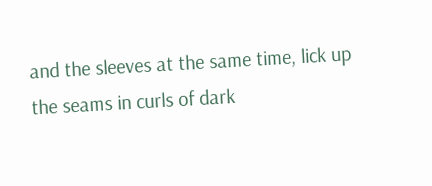and the sleeves at the same time, lick up the seams in curls of dark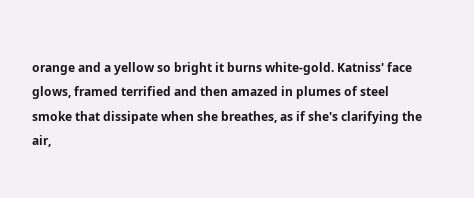orange and a yellow so bright it burns white-gold. Katniss' face glows, framed terrified and then amazed in plumes of steel smoke that dissipate when she breathes, as if she's clarifying the air,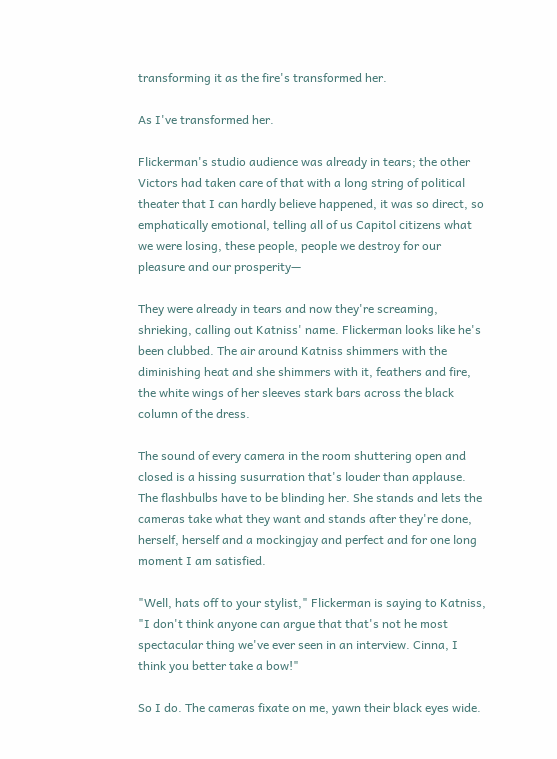transforming it as the fire's transformed her.

As I've transformed her.

Flickerman's studio audience was already in tears; the other Victors had taken care of that with a long string of political theater that I can hardly believe happened, it was so direct, so emphatically emotional, telling all of us Capitol citizens what we were losing, these people, people we destroy for our pleasure and our prosperity—

They were already in tears and now they're screaming, shrieking, calling out Katniss' name. Flickerman looks like he's been clubbed. The air around Katniss shimmers with the diminishing heat and she shimmers with it, feathers and fire, the white wings of her sleeves stark bars across the black column of the dress.

The sound of every camera in the room shuttering open and closed is a hissing susurration that's louder than applause. The flashbulbs have to be blinding her. She stands and lets the cameras take what they want and stands after they're done, herself, herself and a mockingjay and perfect and for one long moment I am satisfied.

"Well, hats off to your stylist," Flickerman is saying to Katniss, "I don't think anyone can argue that that's not he most spectacular thing we've ever seen in an interview. Cinna, I think you better take a bow!"

So I do. The cameras fixate on me, yawn their black eyes wide.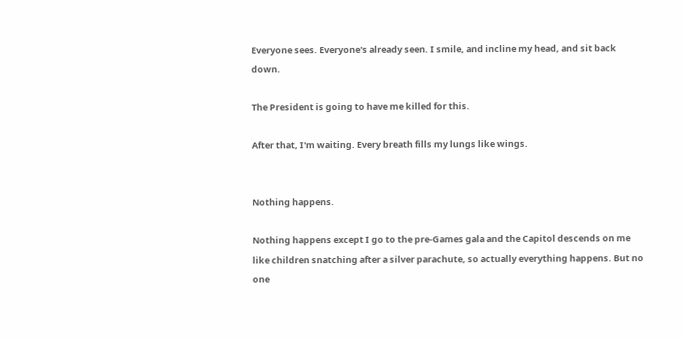Everyone sees. Everyone's already seen. I smile, and incline my head, and sit back down.

The President is going to have me killed for this.

After that, I'm waiting. Every breath fills my lungs like wings.


Nothing happens.

Nothing happens except I go to the pre-Games gala and the Capitol descends on me like children snatching after a silver parachute, so actually everything happens. But no one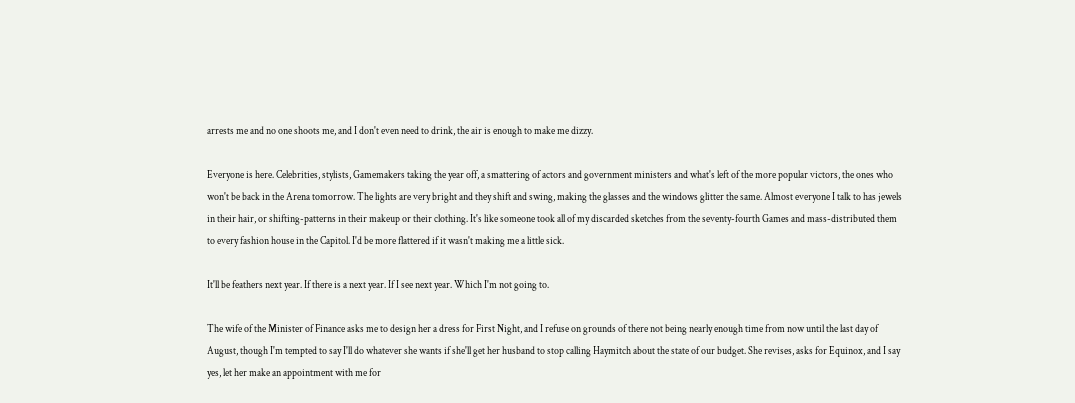arrests me and no one shoots me, and I don't even need to drink, the air is enough to make me dizzy.

Everyone is here. Celebrities, stylists, Gamemakers taking the year off, a smattering of actors and government ministers and what's left of the more popular victors, the ones who won't be back in the Arena tomorrow. The lights are very bright and they shift and swing, making the glasses and the windows glitter the same. Almost everyone I talk to has jewels in their hair, or shifting-patterns in their makeup or their clothing. It's like someone took all of my discarded sketches from the seventy-fourth Games and mass-distributed them to every fashion house in the Capitol. I'd be more flattered if it wasn't making me a little sick.

It'll be feathers next year. If there is a next year. If I see next year. Which I'm not going to.

The wife of the Minister of Finance asks me to design her a dress for First Night, and I refuse on grounds of there not being nearly enough time from now until the last day of August, though I'm tempted to say I'll do whatever she wants if she'll get her husband to stop calling Haymitch about the state of our budget. She revises, asks for Equinox, and I say yes, let her make an appointment with me for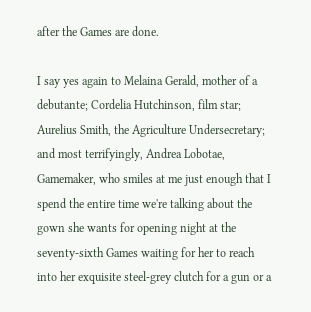after the Games are done.

I say yes again to Melaina Gerald, mother of a debutante; Cordelia Hutchinson, film star; Aurelius Smith, the Agriculture Undersecretary; and most terrifyingly, Andrea Lobotae, Gamemaker, who smiles at me just enough that I spend the entire time we're talking about the gown she wants for opening night at the seventy-sixth Games waiting for her to reach into her exquisite steel-grey clutch for a gun or a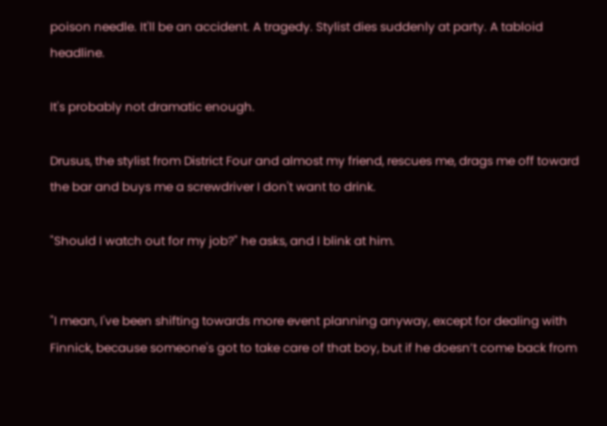poison needle. It'll be an accident. A tragedy. Stylist dies suddenly at party. A tabloid headline.

It's probably not dramatic enough.

Drusus, the stylist from District Four and almost my friend, rescues me, drags me off toward the bar and buys me a screwdriver I don't want to drink.

"Should I watch out for my job?" he asks, and I blink at him.


"I mean, I've been shifting towards more event planning anyway, except for dealing with Finnick, because someone's got to take care of that boy, but if he doesn’t come back from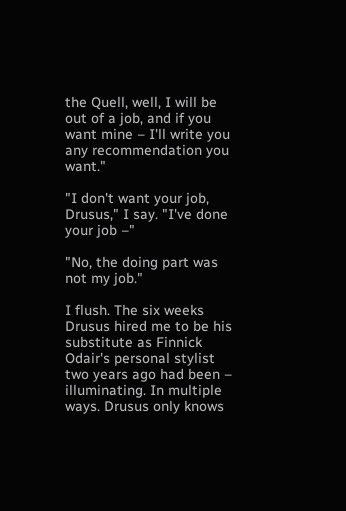the Quell, well, I will be out of a job, and if you want mine – I'll write you any recommendation you want."

"I don't want your job, Drusus," I say. "I've done your job –"

"No, the doing part was not my job."

I flush. The six weeks Drusus hired me to be his substitute as Finnick Odair's personal stylist two years ago had been – illuminating. In multiple ways. Drusus only knows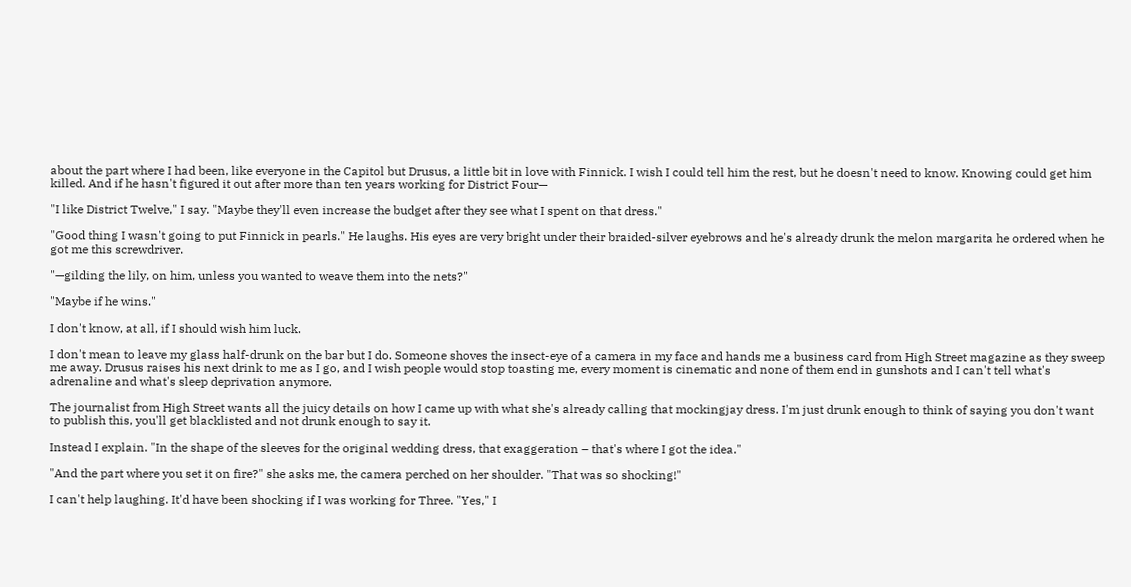about the part where I had been, like everyone in the Capitol but Drusus, a little bit in love with Finnick. I wish I could tell him the rest, but he doesn't need to know. Knowing could get him killed. And if he hasn't figured it out after more than ten years working for District Four—

"I like District Twelve," I say. "Maybe they'll even increase the budget after they see what I spent on that dress."

"Good thing I wasn't going to put Finnick in pearls." He laughs. His eyes are very bright under their braided-silver eyebrows and he's already drunk the melon margarita he ordered when he got me this screwdriver.

"—gilding the lily, on him, unless you wanted to weave them into the nets?"

"Maybe if he wins."

I don't know, at all, if I should wish him luck.

I don't mean to leave my glass half-drunk on the bar but I do. Someone shoves the insect-eye of a camera in my face and hands me a business card from High Street magazine as they sweep me away. Drusus raises his next drink to me as I go, and I wish people would stop toasting me, every moment is cinematic and none of them end in gunshots and I can't tell what's adrenaline and what's sleep deprivation anymore.

The journalist from High Street wants all the juicy details on how I came up with what she's already calling that mockingjay dress. I'm just drunk enough to think of saying you don't want to publish this, you'll get blacklisted and not drunk enough to say it.

Instead I explain. "In the shape of the sleeves for the original wedding dress, that exaggeration – that's where I got the idea."

"And the part where you set it on fire?" she asks me, the camera perched on her shoulder. "That was so shocking!"

I can't help laughing. It'd have been shocking if I was working for Three. "Yes," I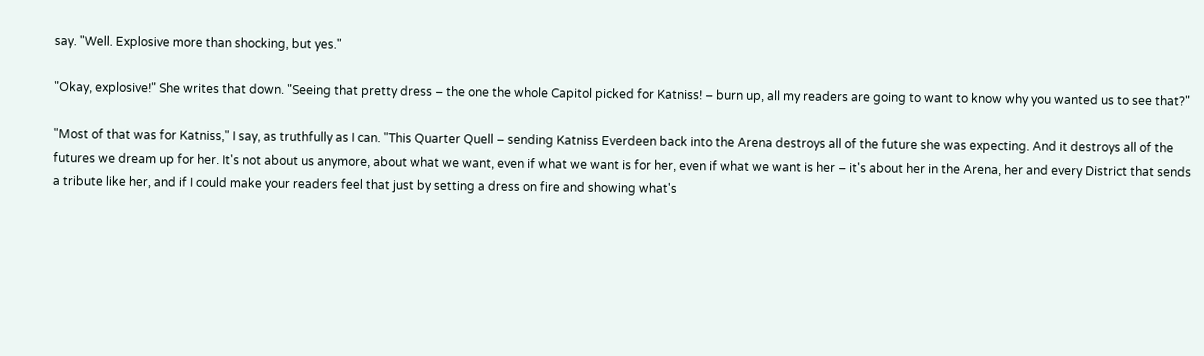say. "Well. Explosive more than shocking, but yes."

"Okay, explosive!" She writes that down. "Seeing that pretty dress – the one the whole Capitol picked for Katniss! – burn up, all my readers are going to want to know why you wanted us to see that?"

"Most of that was for Katniss," I say, as truthfully as I can. "This Quarter Quell – sending Katniss Everdeen back into the Arena destroys all of the future she was expecting. And it destroys all of the futures we dream up for her. It's not about us anymore, about what we want, even if what we want is for her, even if what we want is her – it's about her in the Arena, her and every District that sends a tribute like her, and if I could make your readers feel that just by setting a dress on fire and showing what's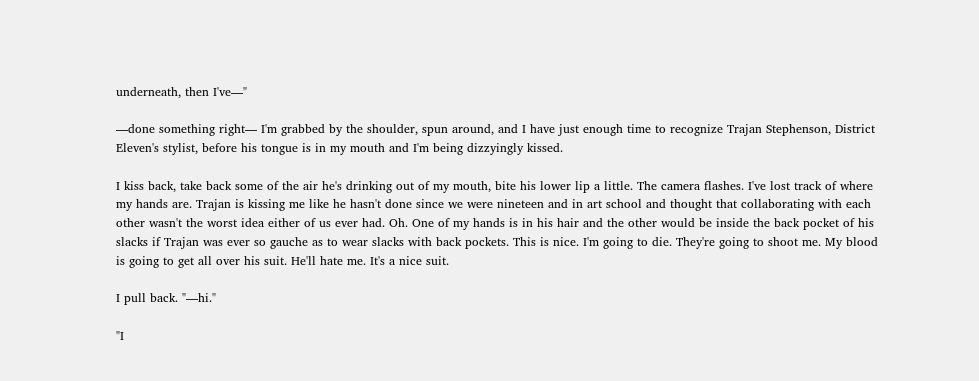underneath, then I've—"

—done something right— I'm grabbed by the shoulder, spun around, and I have just enough time to recognize Trajan Stephenson, District Eleven's stylist, before his tongue is in my mouth and I'm being dizzyingly kissed.

I kiss back, take back some of the air he's drinking out of my mouth, bite his lower lip a little. The camera flashes. I've lost track of where my hands are. Trajan is kissing me like he hasn't done since we were nineteen and in art school and thought that collaborating with each other wasn't the worst idea either of us ever had. Oh. One of my hands is in his hair and the other would be inside the back pocket of his slacks if Trajan was ever so gauche as to wear slacks with back pockets. This is nice. I'm going to die. They're going to shoot me. My blood is going to get all over his suit. He'll hate me. It's a nice suit.

I pull back. "—hi."

"I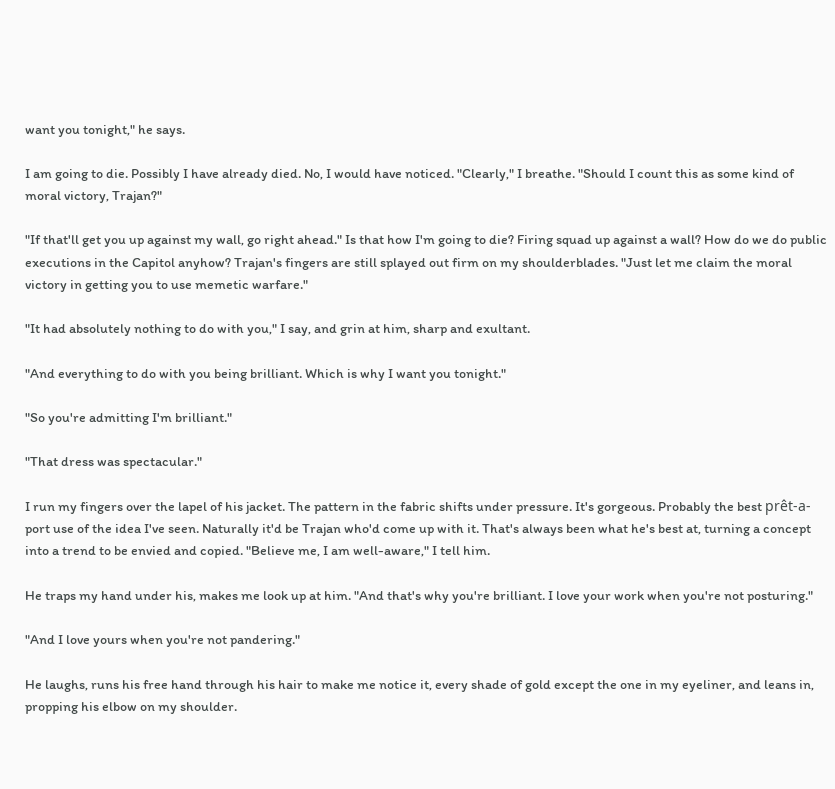want you tonight," he says.

I am going to die. Possibly I have already died. No, I would have noticed. "Clearly," I breathe. "Should I count this as some kind of moral victory, Trajan?"

"If that'll get you up against my wall, go right ahead." Is that how I'm going to die? Firing squad up against a wall? How do we do public executions in the Capitol anyhow? Trajan's fingers are still splayed out firm on my shoulderblades. "Just let me claim the moral victory in getting you to use memetic warfare."

"It had absolutely nothing to do with you," I say, and grin at him, sharp and exultant.

"And everything to do with you being brilliant. Which is why I want you tonight."

"So you're admitting I'm brilliant."

"That dress was spectacular."

I run my fingers over the lapel of his jacket. The pattern in the fabric shifts under pressure. It's gorgeous. Probably the best prêt-a-port use of the idea I've seen. Naturally it'd be Trajan who'd come up with it. That's always been what he's best at, turning a concept into a trend to be envied and copied. "Believe me, I am well-aware," I tell him.

He traps my hand under his, makes me look up at him. "And that's why you're brilliant. I love your work when you're not posturing."

"And I love yours when you're not pandering."

He laughs, runs his free hand through his hair to make me notice it, every shade of gold except the one in my eyeliner, and leans in, propping his elbow on my shoulder.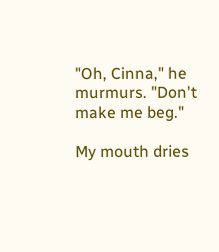"Oh, Cinna," he murmurs. "Don't make me beg."

My mouth dries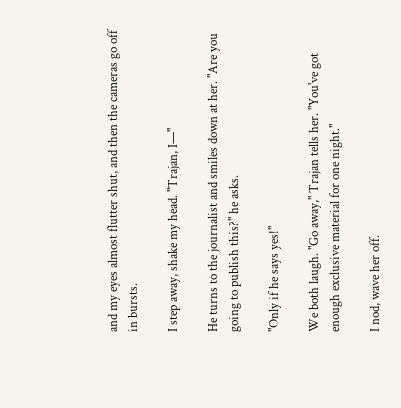and my eyes almost flutter shut, and then the cameras go off in bursts.

I step away, shake my head. "Trajan, I—"

He turns to the journalist and smiles down at her. "Are you going to publish this?" he asks.

"Only if he says yes!"

We both laugh. "Go away," Trajan tells her. "You've got enough exclusive material for one night."

I nod, wave her off.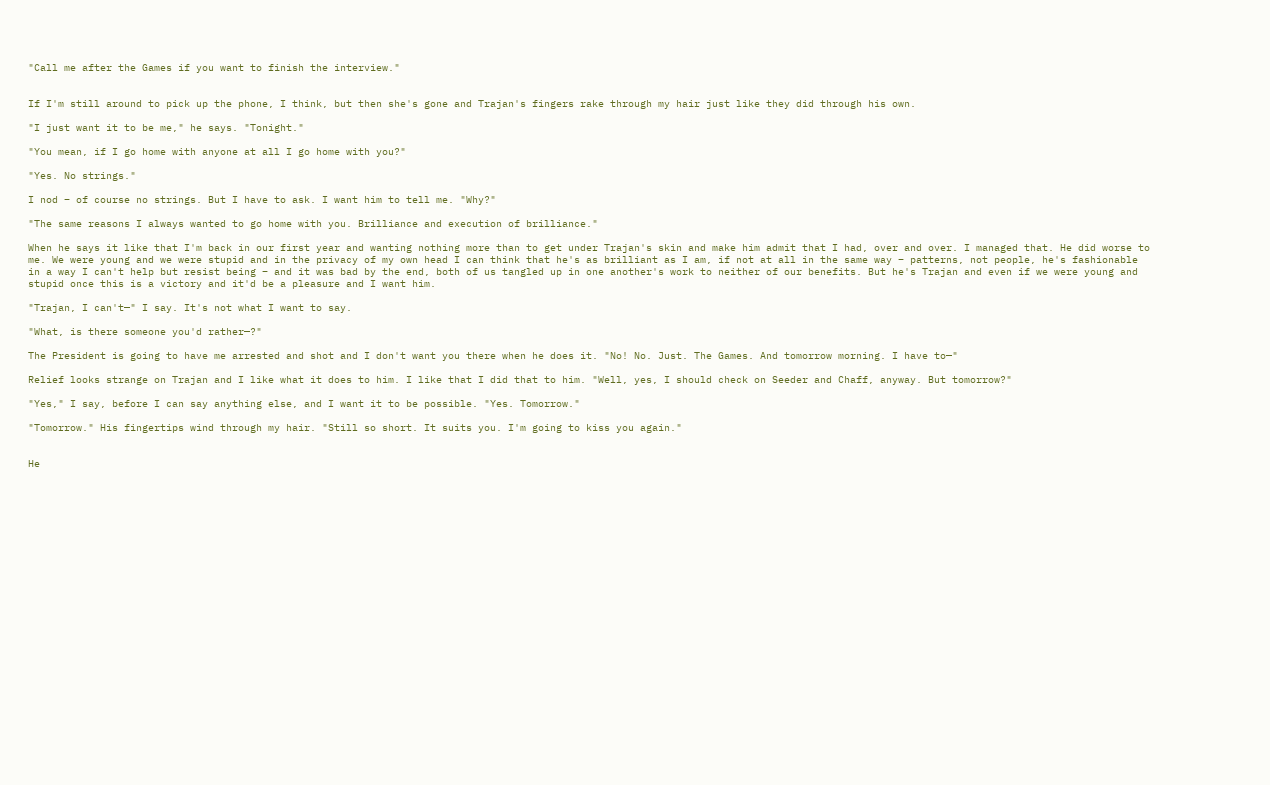"Call me after the Games if you want to finish the interview."


If I'm still around to pick up the phone, I think, but then she's gone and Trajan's fingers rake through my hair just like they did through his own.

"I just want it to be me," he says. "Tonight."

"You mean, if I go home with anyone at all I go home with you?"

"Yes. No strings."

I nod – of course no strings. But I have to ask. I want him to tell me. "Why?"

"The same reasons I always wanted to go home with you. Brilliance and execution of brilliance."

When he says it like that I'm back in our first year and wanting nothing more than to get under Trajan's skin and make him admit that I had, over and over. I managed that. He did worse to me. We were young and we were stupid and in the privacy of my own head I can think that he's as brilliant as I am, if not at all in the same way – patterns, not people, he's fashionable in a way I can't help but resist being – and it was bad by the end, both of us tangled up in one another's work to neither of our benefits. But he's Trajan and even if we were young and stupid once this is a victory and it'd be a pleasure and I want him.

"Trajan, I can't—" I say. It's not what I want to say.

"What, is there someone you'd rather—?"

The President is going to have me arrested and shot and I don't want you there when he does it. "No! No. Just. The Games. And tomorrow morning. I have to—"

Relief looks strange on Trajan and I like what it does to him. I like that I did that to him. "Well, yes, I should check on Seeder and Chaff, anyway. But tomorrow?"

"Yes," I say, before I can say anything else, and I want it to be possible. "Yes. Tomorrow."

"Tomorrow." His fingertips wind through my hair. "Still so short. It suits you. I'm going to kiss you again."


He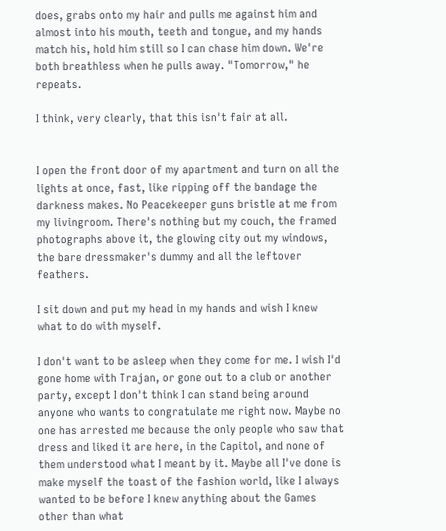does, grabs onto my hair and pulls me against him and almost into his mouth, teeth and tongue, and my hands match his, hold him still so I can chase him down. We're both breathless when he pulls away. "Tomorrow," he repeats.

I think, very clearly, that this isn't fair at all.


I open the front door of my apartment and turn on all the lights at once, fast, like ripping off the bandage the darkness makes. No Peacekeeper guns bristle at me from my livingroom. There's nothing but my couch, the framed photographs above it, the glowing city out my windows, the bare dressmaker's dummy and all the leftover feathers.

I sit down and put my head in my hands and wish I knew what to do with myself.

I don't want to be asleep when they come for me. I wish I'd gone home with Trajan, or gone out to a club or another party, except I don't think I can stand being around anyone who wants to congratulate me right now. Maybe no one has arrested me because the only people who saw that dress and liked it are here, in the Capitol, and none of them understood what I meant by it. Maybe all I've done is make myself the toast of the fashion world, like I always wanted to be before I knew anything about the Games other than what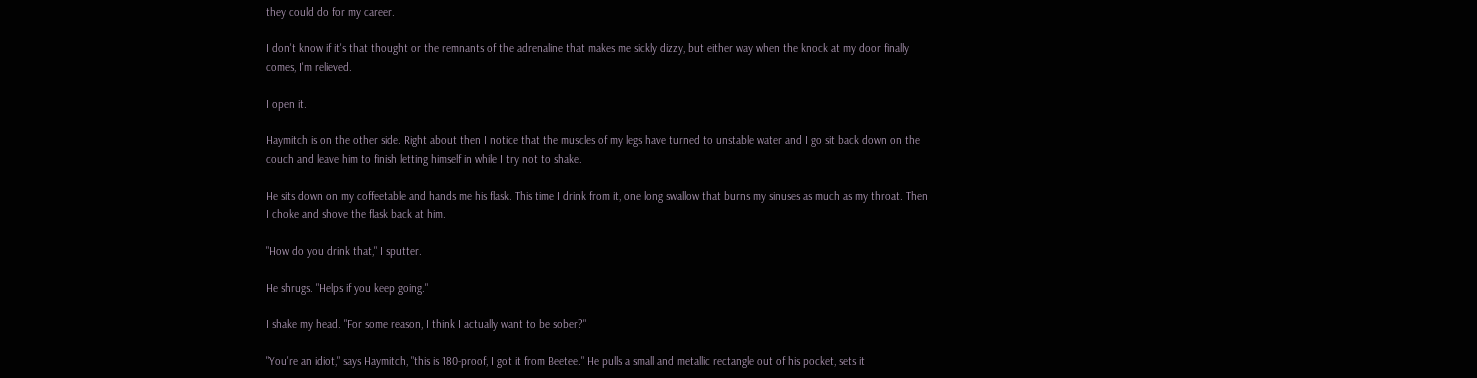they could do for my career.

I don't know if it's that thought or the remnants of the adrenaline that makes me sickly dizzy, but either way when the knock at my door finally comes, I'm relieved.

I open it.

Haymitch is on the other side. Right about then I notice that the muscles of my legs have turned to unstable water and I go sit back down on the couch and leave him to finish letting himself in while I try not to shake.

He sits down on my coffeetable and hands me his flask. This time I drink from it, one long swallow that burns my sinuses as much as my throat. Then I choke and shove the flask back at him.

"How do you drink that," I sputter.

He shrugs. "Helps if you keep going."

I shake my head. "For some reason, I think I actually want to be sober?"

"You're an idiot," says Haymitch, "this is 180-proof, I got it from Beetee." He pulls a small and metallic rectangle out of his pocket, sets it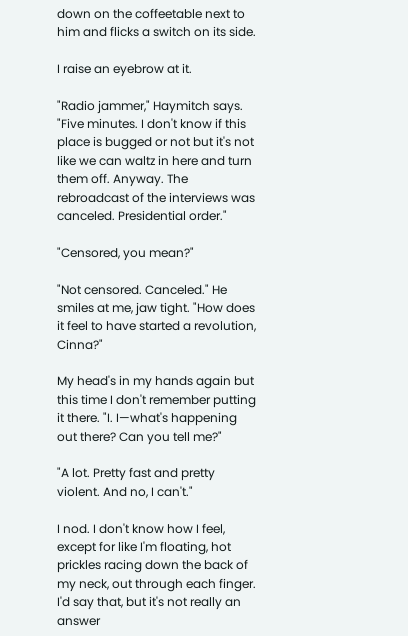down on the coffeetable next to him and flicks a switch on its side.

I raise an eyebrow at it.

"Radio jammer," Haymitch says. "Five minutes. I don't know if this place is bugged or not but it's not like we can waltz in here and turn them off. Anyway. The rebroadcast of the interviews was canceled. Presidential order."

"Censored, you mean?"

"Not censored. Canceled." He smiles at me, jaw tight. "How does it feel to have started a revolution, Cinna?"

My head's in my hands again but this time I don't remember putting it there. "I. I—what's happening out there? Can you tell me?"

"A lot. Pretty fast and pretty violent. And no, I can't."

I nod. I don't know how I feel, except for like I'm floating, hot prickles racing down the back of my neck, out through each finger. I'd say that, but it's not really an answer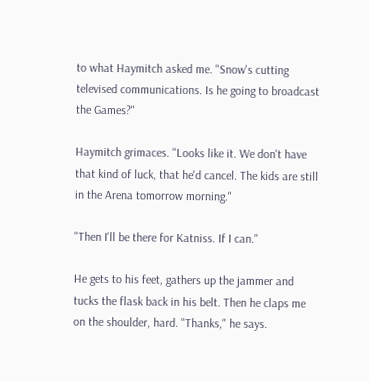to what Haymitch asked me. "Snow's cutting televised communications. Is he going to broadcast the Games?"

Haymitch grimaces. "Looks like it. We don't have that kind of luck, that he'd cancel. The kids are still in the Arena tomorrow morning."

"Then I'll be there for Katniss. If I can."

He gets to his feet, gathers up the jammer and tucks the flask back in his belt. Then he claps me on the shoulder, hard. "Thanks," he says.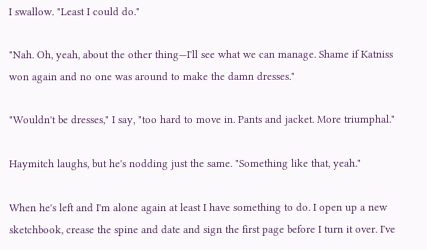I swallow. "Least I could do."

"Nah. Oh, yeah, about the other thing—I'll see what we can manage. Shame if Katniss won again and no one was around to make the damn dresses."

"Wouldn't be dresses," I say, "too hard to move in. Pants and jacket. More triumphal."

Haymitch laughs, but he's nodding just the same. "Something like that, yeah."

When he's left and I'm alone again at least I have something to do. I open up a new sketchbook, crease the spine and date and sign the first page before I turn it over. I've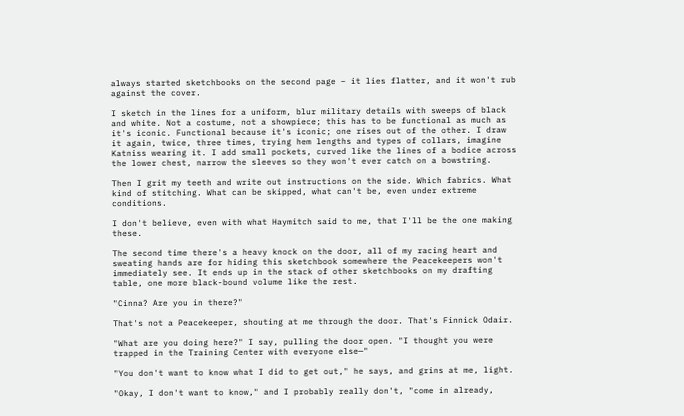always started sketchbooks on the second page – it lies flatter, and it won't rub against the cover.

I sketch in the lines for a uniform, blur military details with sweeps of black and white. Not a costume, not a showpiece; this has to be functional as much as it's iconic. Functional because it's iconic; one rises out of the other. I draw it again, twice, three times, trying hem lengths and types of collars, imagine Katniss wearing it. I add small pockets, curved like the lines of a bodice across the lower chest, narrow the sleeves so they won't ever catch on a bowstring.

Then I grit my teeth and write out instructions on the side. Which fabrics. What kind of stitching. What can be skipped, what can't be, even under extreme conditions.

I don't believe, even with what Haymitch said to me, that I'll be the one making these.

The second time there's a heavy knock on the door, all of my racing heart and sweating hands are for hiding this sketchbook somewhere the Peacekeepers won't immediately see. It ends up in the stack of other sketchbooks on my drafting table, one more black-bound volume like the rest.

"Cinna? Are you in there?"

That's not a Peacekeeper, shouting at me through the door. That's Finnick Odair.

"What are you doing here?" I say, pulling the door open. "I thought you were trapped in the Training Center with everyone else—"

"You don't want to know what I did to get out," he says, and grins at me, light.

"Okay, I don't want to know," and I probably really don't, "come in already,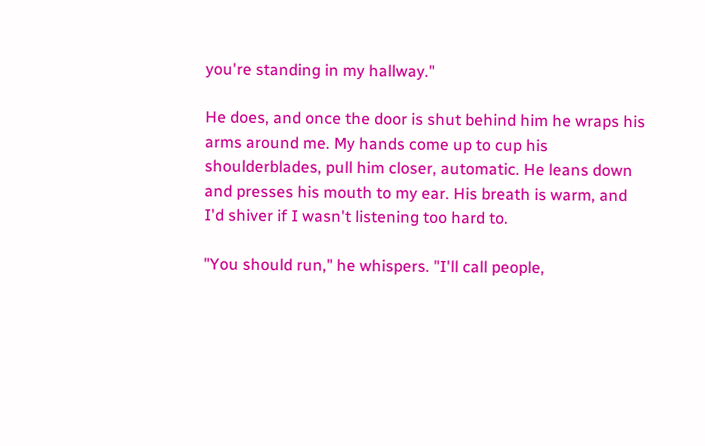you're standing in my hallway."

He does, and once the door is shut behind him he wraps his arms around me. My hands come up to cup his shoulderblades, pull him closer, automatic. He leans down and presses his mouth to my ear. His breath is warm, and I'd shiver if I wasn't listening too hard to.

"You should run," he whispers. "I'll call people,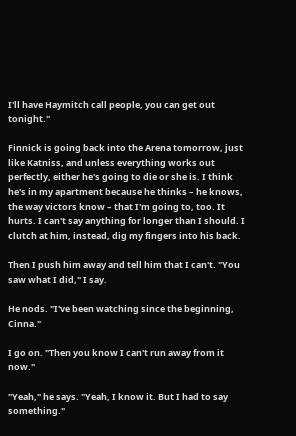I'll have Haymitch call people, you can get out tonight."

Finnick is going back into the Arena tomorrow, just like Katniss, and unless everything works out perfectly, either he's going to die or she is. I think he's in my apartment because he thinks – he knows, the way victors know – that I'm going to, too. It hurts. I can't say anything for longer than I should. I clutch at him, instead, dig my fingers into his back.

Then I push him away and tell him that I can't. "You saw what I did," I say.

He nods. "I've been watching since the beginning, Cinna."

I go on. "Then you know I can't run away from it now."

"Yeah," he says. "Yeah, I know it. But I had to say something."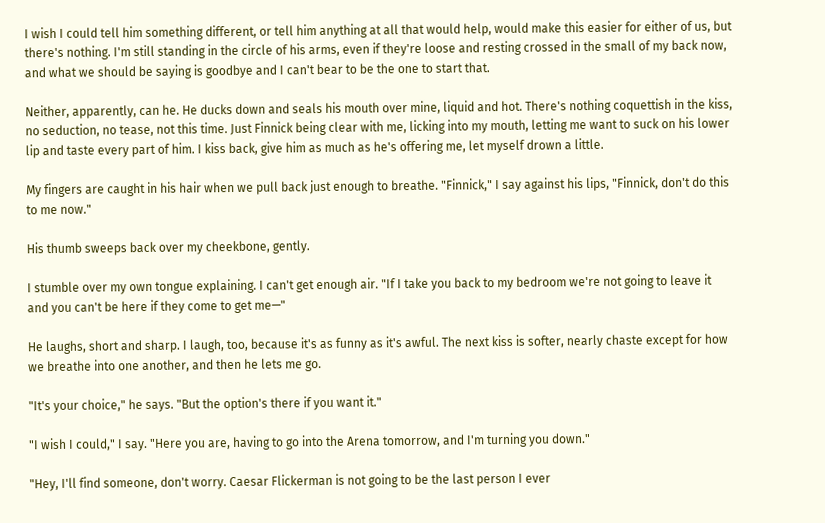I wish I could tell him something different, or tell him anything at all that would help, would make this easier for either of us, but there's nothing. I'm still standing in the circle of his arms, even if they're loose and resting crossed in the small of my back now, and what we should be saying is goodbye and I can't bear to be the one to start that.

Neither, apparently, can he. He ducks down and seals his mouth over mine, liquid and hot. There's nothing coquettish in the kiss, no seduction, no tease, not this time. Just Finnick being clear with me, licking into my mouth, letting me want to suck on his lower lip and taste every part of him. I kiss back, give him as much as he's offering me, let myself drown a little.

My fingers are caught in his hair when we pull back just enough to breathe. "Finnick," I say against his lips, "Finnick, don't do this to me now."

His thumb sweeps back over my cheekbone, gently.

I stumble over my own tongue explaining. I can't get enough air. "If I take you back to my bedroom we're not going to leave it and you can't be here if they come to get me—"

He laughs, short and sharp. I laugh, too, because it's as funny as it's awful. The next kiss is softer, nearly chaste except for how we breathe into one another, and then he lets me go.

"It's your choice," he says. "But the option's there if you want it."

"I wish I could," I say. "Here you are, having to go into the Arena tomorrow, and I'm turning you down."

"Hey, I'll find someone, don't worry. Caesar Flickerman is not going to be the last person I ever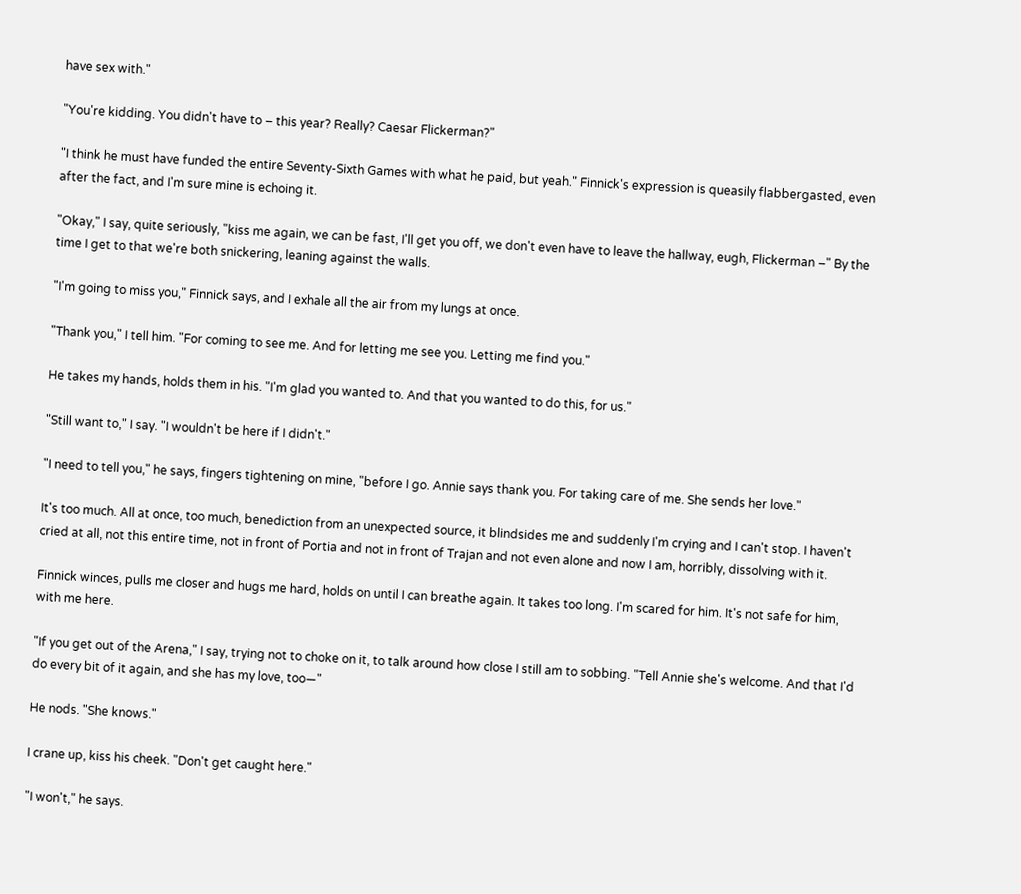have sex with."

"You're kidding. You didn't have to – this year? Really? Caesar Flickerman?"

"I think he must have funded the entire Seventy-Sixth Games with what he paid, but yeah." Finnick's expression is queasily flabbergasted, even after the fact, and I'm sure mine is echoing it.

"Okay," I say, quite seriously, "kiss me again, we can be fast, I'll get you off, we don't even have to leave the hallway, eugh, Flickerman –" By the time I get to that we're both snickering, leaning against the walls.

"I'm going to miss you," Finnick says, and I exhale all the air from my lungs at once.

"Thank you," I tell him. "For coming to see me. And for letting me see you. Letting me find you."

He takes my hands, holds them in his. "I'm glad you wanted to. And that you wanted to do this, for us."

"Still want to," I say. "I wouldn't be here if I didn't."

"I need to tell you," he says, fingers tightening on mine, "before I go. Annie says thank you. For taking care of me. She sends her love."

It's too much. All at once, too much, benediction from an unexpected source, it blindsides me and suddenly I'm crying and I can't stop. I haven't cried at all, not this entire time, not in front of Portia and not in front of Trajan and not even alone and now I am, horribly, dissolving with it.

Finnick winces, pulls me closer and hugs me hard, holds on until I can breathe again. It takes too long. I'm scared for him. It's not safe for him, with me here.

"If you get out of the Arena," I say, trying not to choke on it, to talk around how close I still am to sobbing. "Tell Annie she's welcome. And that I'd do every bit of it again, and she has my love, too—"

He nods. "She knows."

I crane up, kiss his cheek. "Don't get caught here."

"I won't," he says.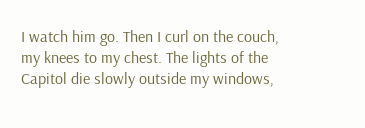I watch him go. Then I curl on the couch, my knees to my chest. The lights of the Capitol die slowly outside my windows,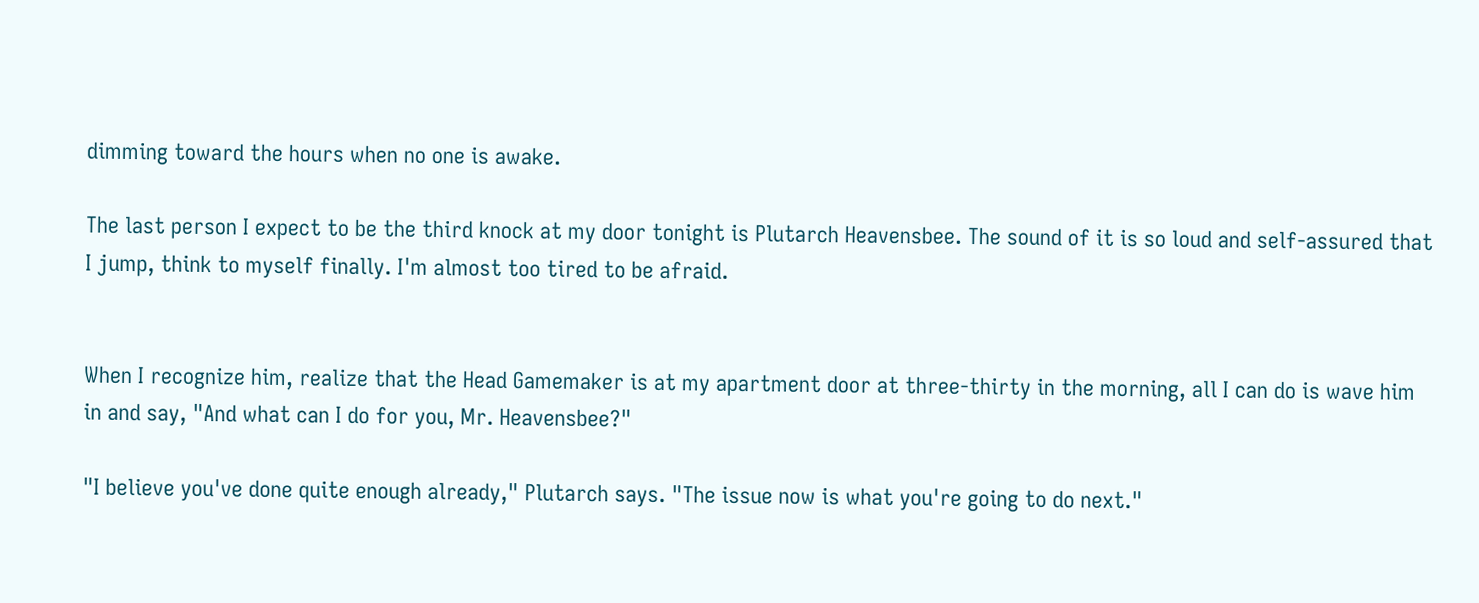dimming toward the hours when no one is awake.

The last person I expect to be the third knock at my door tonight is Plutarch Heavensbee. The sound of it is so loud and self-assured that I jump, think to myself finally. I'm almost too tired to be afraid.


When I recognize him, realize that the Head Gamemaker is at my apartment door at three-thirty in the morning, all I can do is wave him in and say, "And what can I do for you, Mr. Heavensbee?"

"I believe you've done quite enough already," Plutarch says. "The issue now is what you're going to do next."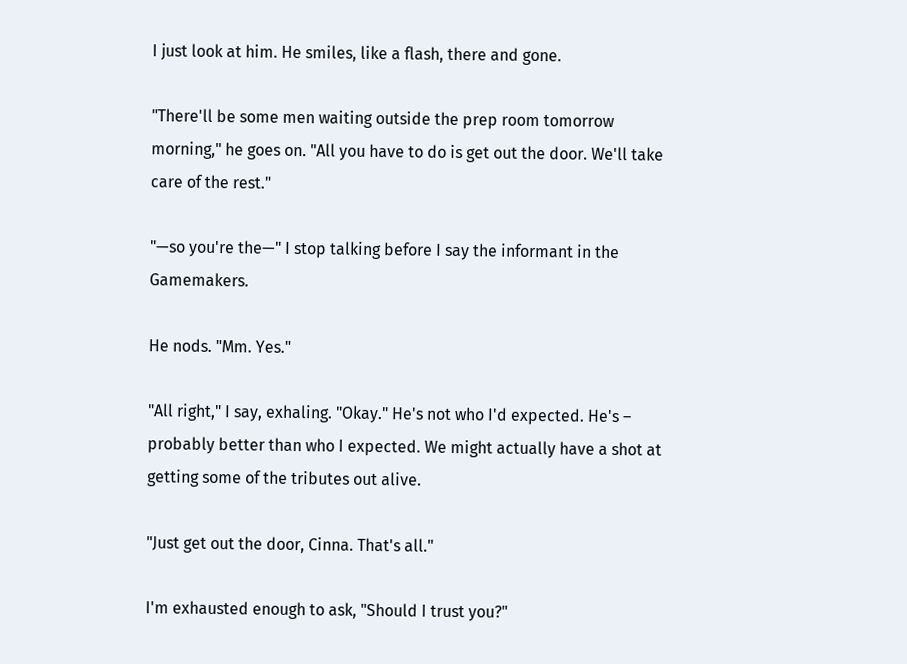I just look at him. He smiles, like a flash, there and gone.

"There'll be some men waiting outside the prep room tomorrow morning," he goes on. "All you have to do is get out the door. We'll take care of the rest."

"—so you're the—" I stop talking before I say the informant in the Gamemakers.

He nods. "Mm. Yes."

"All right," I say, exhaling. "Okay." He's not who I'd expected. He's – probably better than who I expected. We might actually have a shot at getting some of the tributes out alive.

"Just get out the door, Cinna. That's all."

I'm exhausted enough to ask, "Should I trust you?"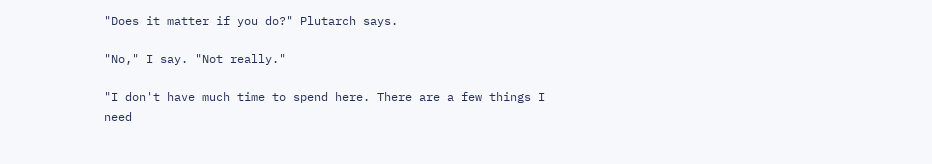"Does it matter if you do?" Plutarch says.

"No," I say. "Not really."

"I don't have much time to spend here. There are a few things I need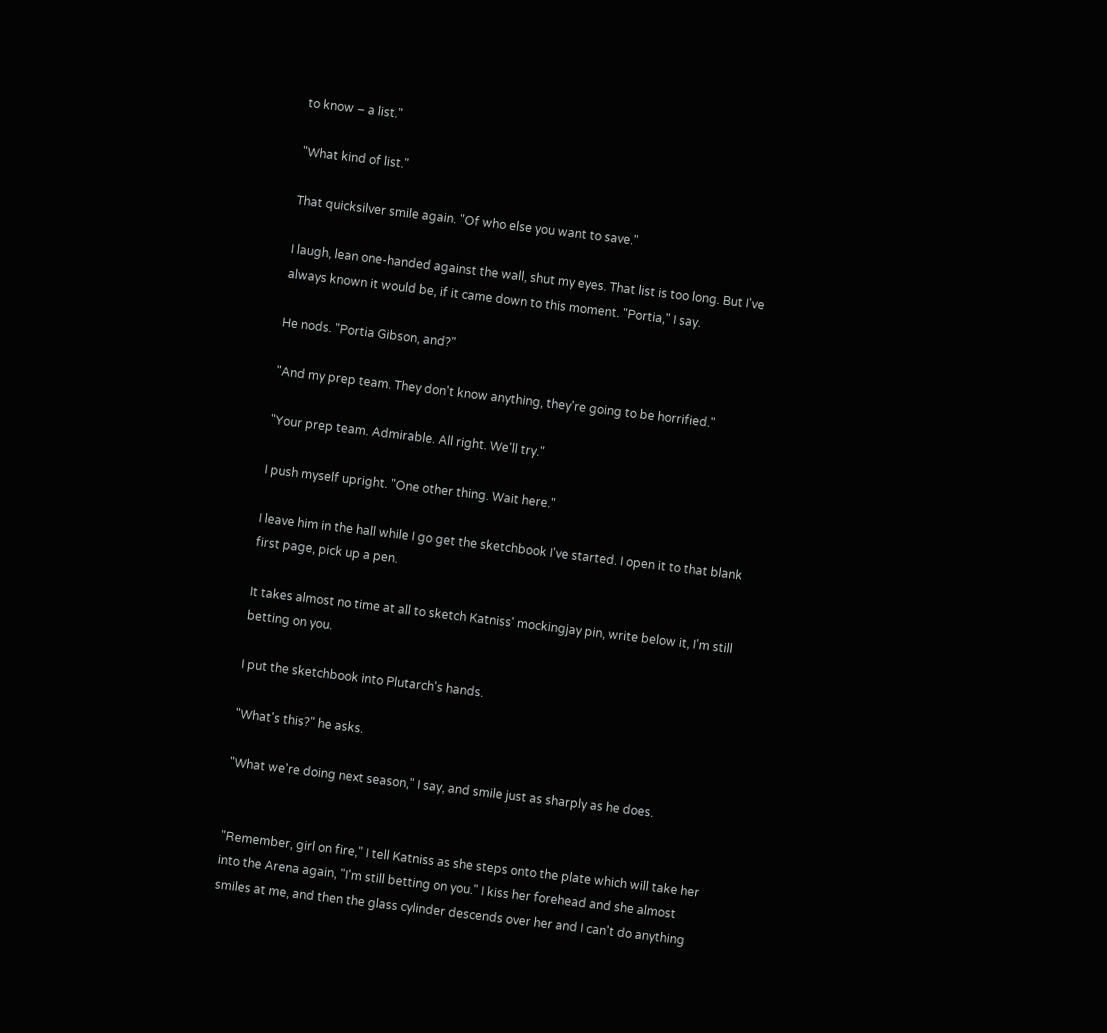to know – a list."

"What kind of list."

That quicksilver smile again. "Of who else you want to save."

I laugh, lean one-handed against the wall, shut my eyes. That list is too long. But I've always known it would be, if it came down to this moment. "Portia," I say.

He nods. "Portia Gibson, and?"

"And my prep team. They don't know anything, they're going to be horrified."

"Your prep team. Admirable. All right. We'll try."

I push myself upright. "One other thing. Wait here."

I leave him in the hall while I go get the sketchbook I've started. I open it to that blank first page, pick up a pen.

It takes almost no time at all to sketch Katniss' mockingjay pin, write below it, I'm still betting on you.

I put the sketchbook into Plutarch's hands.

"What's this?" he asks.

"What we're doing next season," I say, and smile just as sharply as he does.


"Remember, girl on fire," I tell Katniss as she steps onto the plate which will take her into the Arena again, "I'm still betting on you." I kiss her forehead and she almost smiles at me, and then the glass cylinder descends over her and I can't do anything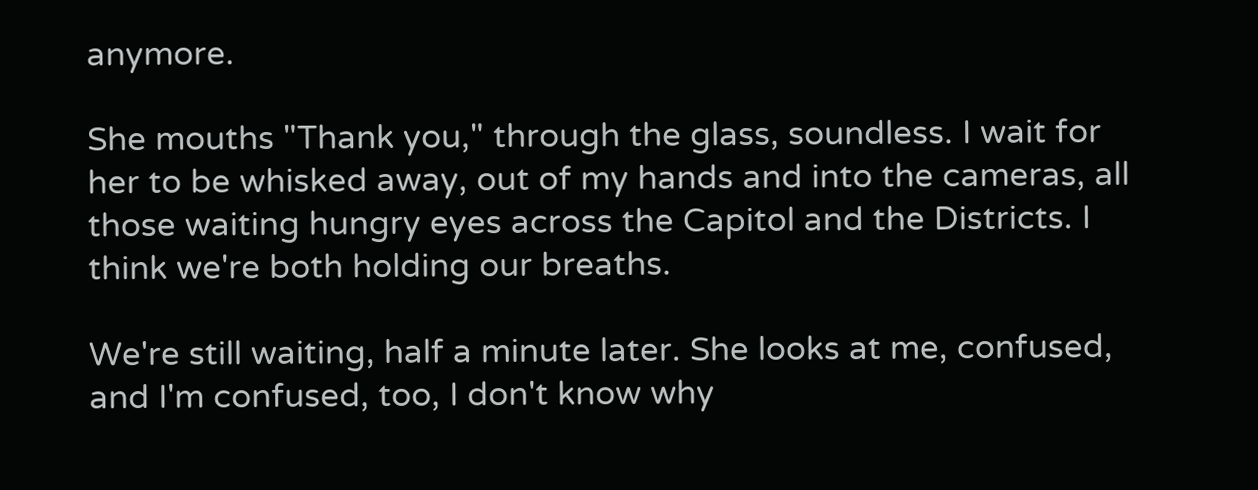anymore.

She mouths "Thank you," through the glass, soundless. I wait for her to be whisked away, out of my hands and into the cameras, all those waiting hungry eyes across the Capitol and the Districts. I think we're both holding our breaths.

We're still waiting, half a minute later. She looks at me, confused, and I'm confused, too, I don't know why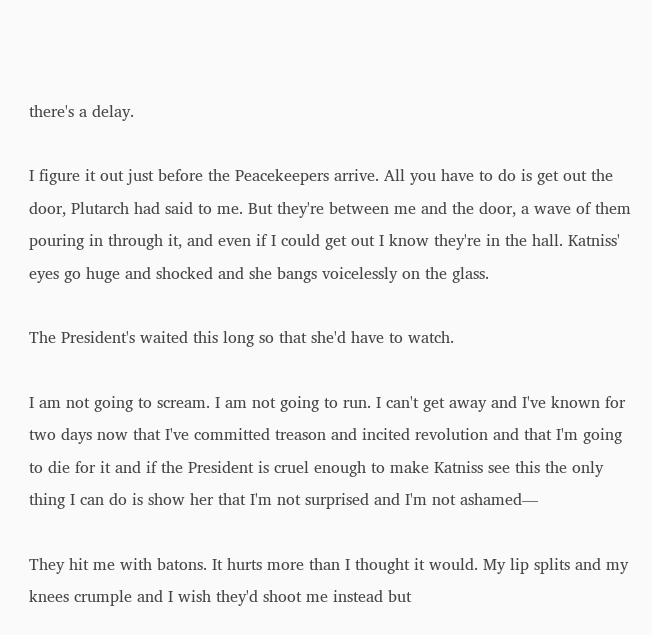there's a delay.

I figure it out just before the Peacekeepers arrive. All you have to do is get out the door, Plutarch had said to me. But they're between me and the door, a wave of them pouring in through it, and even if I could get out I know they're in the hall. Katniss' eyes go huge and shocked and she bangs voicelessly on the glass.

The President's waited this long so that she'd have to watch.

I am not going to scream. I am not going to run. I can't get away and I've known for two days now that I've committed treason and incited revolution and that I'm going to die for it and if the President is cruel enough to make Katniss see this the only thing I can do is show her that I'm not surprised and I'm not ashamed—

They hit me with batons. It hurts more than I thought it would. My lip splits and my knees crumple and I wish they'd shoot me instead but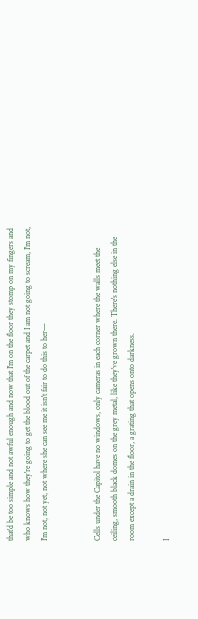that'd be too simple and not awful enough and now that I'm on the floor they stomp on my fingers and who knows how they're going to get the blood out of the carpet and I am not going to scream, I'm not, I'm not, not yet, not where she can see me it isn't fair to do this to her—


Cells under the Capitol have no windows, only cameras in each corner where the walls meet the ceiling, smooth black domes on the grey metal, like they've grown there. There's nothing else in the room except a drain in the floor, a grating that opens onto darkness.

I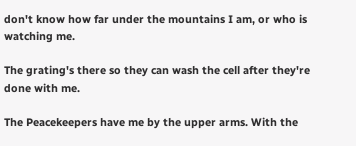don't know how far under the mountains I am, or who is watching me.

The grating's there so they can wash the cell after they're done with me.

The Peacekeepers have me by the upper arms. With the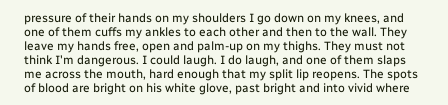pressure of their hands on my shoulders I go down on my knees, and one of them cuffs my ankles to each other and then to the wall. They leave my hands free, open and palm-up on my thighs. They must not think I'm dangerous. I could laugh. I do laugh, and one of them slaps me across the mouth, hard enough that my split lip reopens. The spots of blood are bright on his white glove, past bright and into vivid where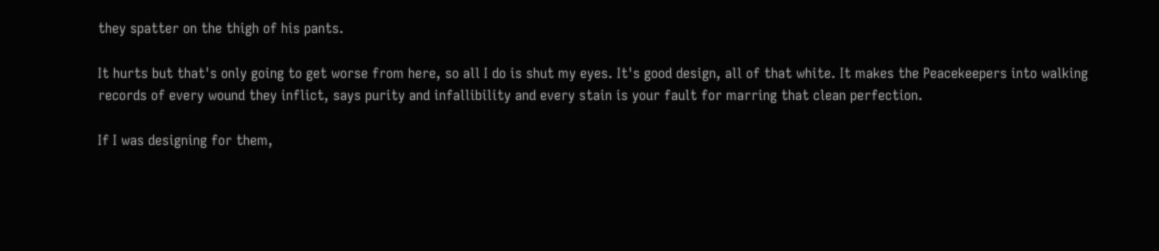they spatter on the thigh of his pants.

It hurts but that's only going to get worse from here, so all I do is shut my eyes. It's good design, all of that white. It makes the Peacekeepers into walking records of every wound they inflict, says purity and infallibility and every stain is your fault for marring that clean perfection.

If I was designing for them,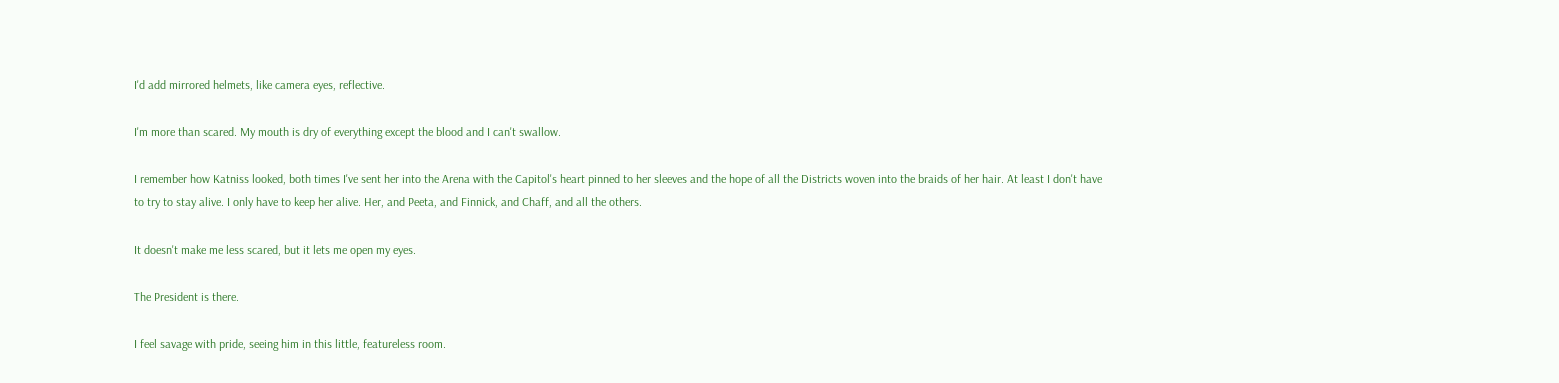I'd add mirrored helmets, like camera eyes, reflective.

I'm more than scared. My mouth is dry of everything except the blood and I can't swallow.

I remember how Katniss looked, both times I've sent her into the Arena with the Capitol's heart pinned to her sleeves and the hope of all the Districts woven into the braids of her hair. At least I don't have to try to stay alive. I only have to keep her alive. Her, and Peeta, and Finnick, and Chaff, and all the others.

It doesn't make me less scared, but it lets me open my eyes.

The President is there.

I feel savage with pride, seeing him in this little, featureless room.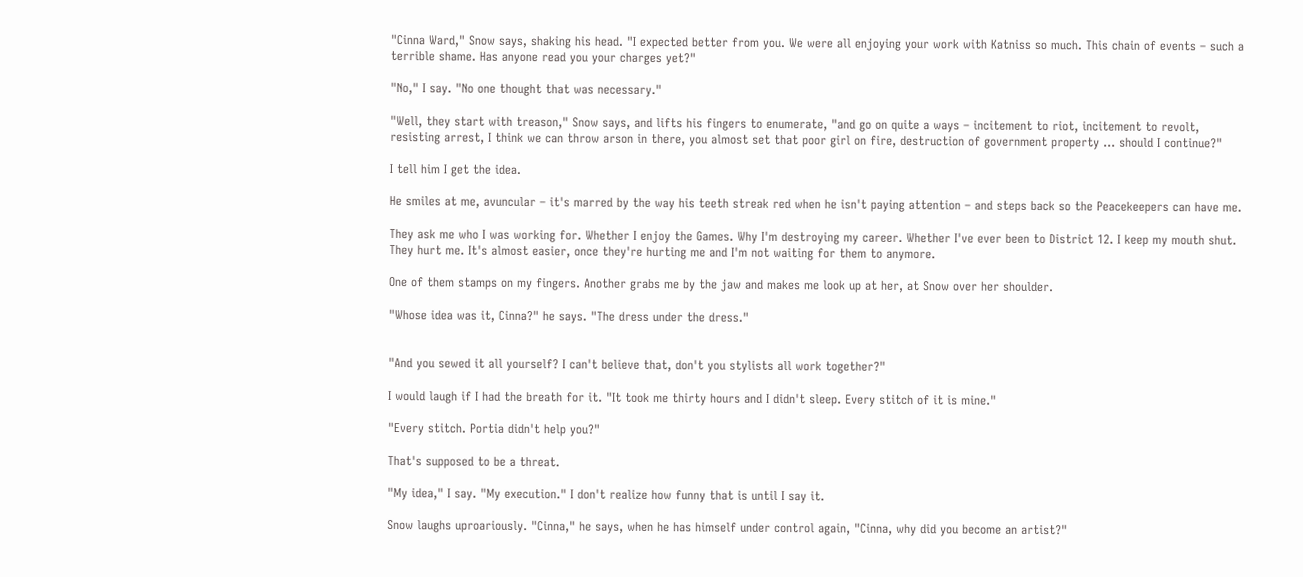"Cinna Ward," Snow says, shaking his head. "I expected better from you. We were all enjoying your work with Katniss so much. This chain of events – such a terrible shame. Has anyone read you your charges yet?"

"No," I say. "No one thought that was necessary."

"Well, they start with treason," Snow says, and lifts his fingers to enumerate, "and go on quite a ways – incitement to riot, incitement to revolt, resisting arrest, I think we can throw arson in there, you almost set that poor girl on fire, destruction of government property … should I continue?"

I tell him I get the idea.

He smiles at me, avuncular – it's marred by the way his teeth streak red when he isn't paying attention – and steps back so the Peacekeepers can have me.

They ask me who I was working for. Whether I enjoy the Games. Why I'm destroying my career. Whether I've ever been to District 12. I keep my mouth shut. They hurt me. It's almost easier, once they're hurting me and I'm not waiting for them to anymore.

One of them stamps on my fingers. Another grabs me by the jaw and makes me look up at her, at Snow over her shoulder.

"Whose idea was it, Cinna?" he says. "The dress under the dress."


"And you sewed it all yourself? I can't believe that, don't you stylists all work together?"

I would laugh if I had the breath for it. "It took me thirty hours and I didn't sleep. Every stitch of it is mine."

"Every stitch. Portia didn't help you?"

That's supposed to be a threat.

"My idea," I say. "My execution." I don't realize how funny that is until I say it.

Snow laughs uproariously. "Cinna," he says, when he has himself under control again, "Cinna, why did you become an artist?"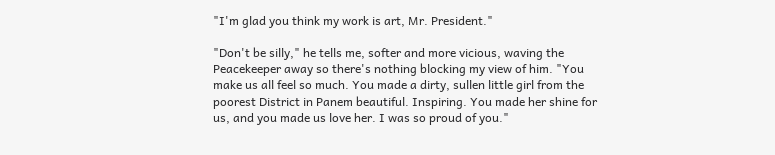"I'm glad you think my work is art, Mr. President."

"Don't be silly," he tells me, softer and more vicious, waving the Peacekeeper away so there's nothing blocking my view of him. "You make us all feel so much. You made a dirty, sullen little girl from the poorest District in Panem beautiful. Inspiring. You made her shine for us, and you made us love her. I was so proud of you."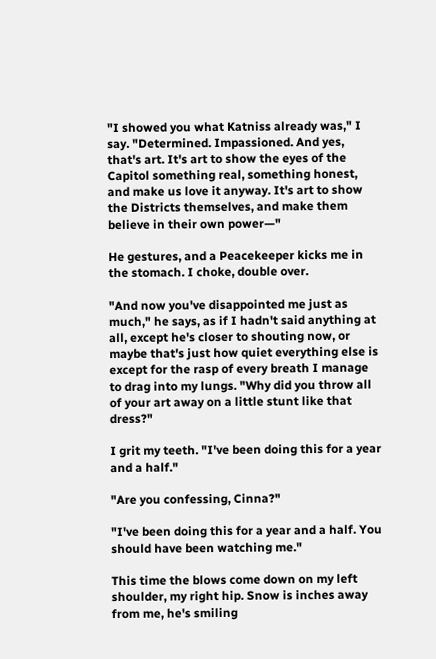"I showed you what Katniss already was," I say. "Determined. Impassioned. And yes, that's art. It's art to show the eyes of the Capitol something real, something honest, and make us love it anyway. It's art to show the Districts themselves, and make them believe in their own power—"

He gestures, and a Peacekeeper kicks me in the stomach. I choke, double over.

"And now you've disappointed me just as much," he says, as if I hadn't said anything at all, except he's closer to shouting now, or maybe that's just how quiet everything else is except for the rasp of every breath I manage to drag into my lungs. "Why did you throw all of your art away on a little stunt like that dress?"

I grit my teeth. "I've been doing this for a year and a half."

"Are you confessing, Cinna?"

"I've been doing this for a year and a half. You should have been watching me."

This time the blows come down on my left shoulder, my right hip. Snow is inches away from me, he's smiling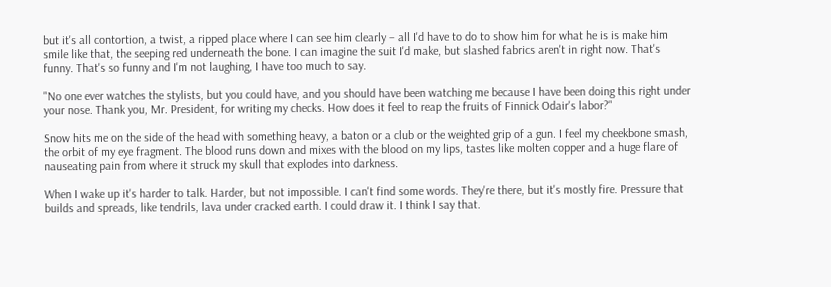but it's all contortion, a twist, a ripped place where I can see him clearly – all I'd have to do to show him for what he is is make him smile like that, the seeping red underneath the bone. I can imagine the suit I'd make, but slashed fabrics aren't in right now. That's funny. That's so funny and I'm not laughing, I have too much to say.

"No one ever watches the stylists, but you could have, and you should have been watching me because I have been doing this right under your nose. Thank you, Mr. President, for writing my checks. How does it feel to reap the fruits of Finnick Odair's labor?"

Snow hits me on the side of the head with something heavy, a baton or a club or the weighted grip of a gun. I feel my cheekbone smash, the orbit of my eye fragment. The blood runs down and mixes with the blood on my lips, tastes like molten copper and a huge flare of nauseating pain from where it struck my skull that explodes into darkness.

When I wake up it's harder to talk. Harder, but not impossible. I can't find some words. They're there, but it's mostly fire. Pressure that builds and spreads, like tendrils, lava under cracked earth. I could draw it. I think I say that.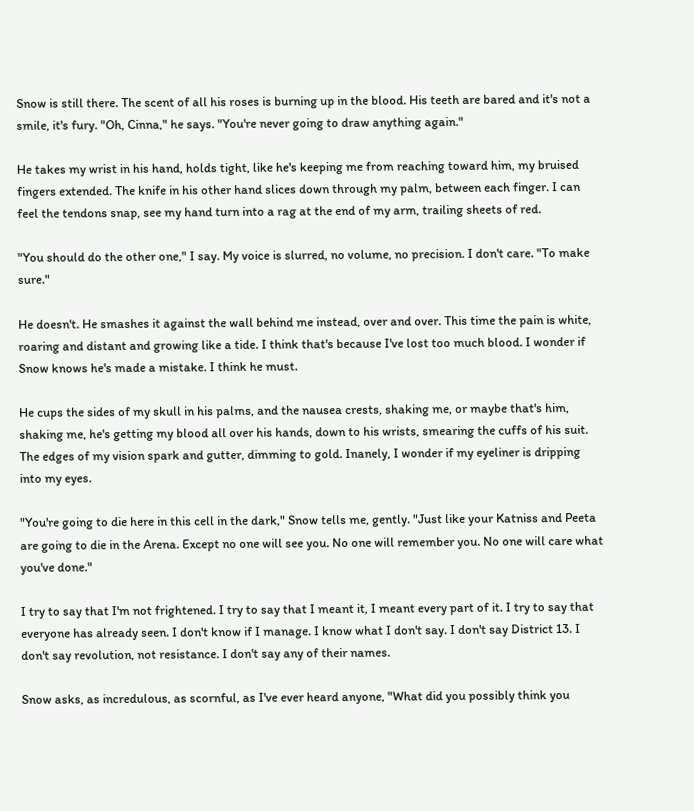Snow is still there. The scent of all his roses is burning up in the blood. His teeth are bared and it's not a smile, it's fury. "Oh, Cinna," he says. "You're never going to draw anything again."

He takes my wrist in his hand, holds tight, like he's keeping me from reaching toward him, my bruised fingers extended. The knife in his other hand slices down through my palm, between each finger. I can feel the tendons snap, see my hand turn into a rag at the end of my arm, trailing sheets of red.

"You should do the other one," I say. My voice is slurred, no volume, no precision. I don't care. "To make sure."

He doesn't. He smashes it against the wall behind me instead, over and over. This time the pain is white, roaring and distant and growing like a tide. I think that's because I've lost too much blood. I wonder if Snow knows he's made a mistake. I think he must.

He cups the sides of my skull in his palms, and the nausea crests, shaking me, or maybe that's him, shaking me, he's getting my blood all over his hands, down to his wrists, smearing the cuffs of his suit. The edges of my vision spark and gutter, dimming to gold. Inanely, I wonder if my eyeliner is dripping into my eyes.

"You're going to die here in this cell in the dark," Snow tells me, gently. "Just like your Katniss and Peeta are going to die in the Arena. Except no one will see you. No one will remember you. No one will care what you've done."

I try to say that I'm not frightened. I try to say that I meant it, I meant every part of it. I try to say that everyone has already seen. I don't know if I manage. I know what I don't say. I don't say District 13. I don't say revolution, not resistance. I don't say any of their names.

Snow asks, as incredulous, as scornful, as I've ever heard anyone, "What did you possibly think you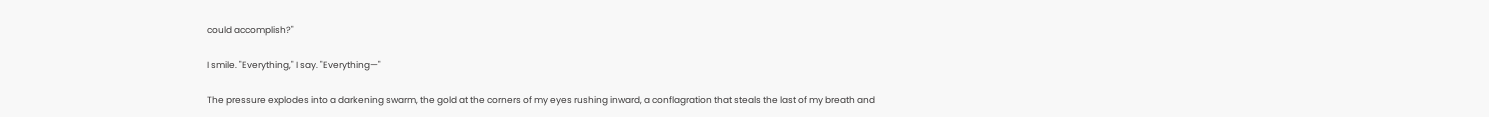could accomplish?"

I smile. "Everything," I say. "Everything—"

The pressure explodes into a darkening swarm, the gold at the corners of my eyes rushing inward, a conflagration that steals the last of my breath and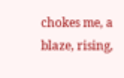chokes me, a blaze, rising,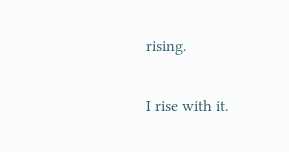rising.

I rise with it.